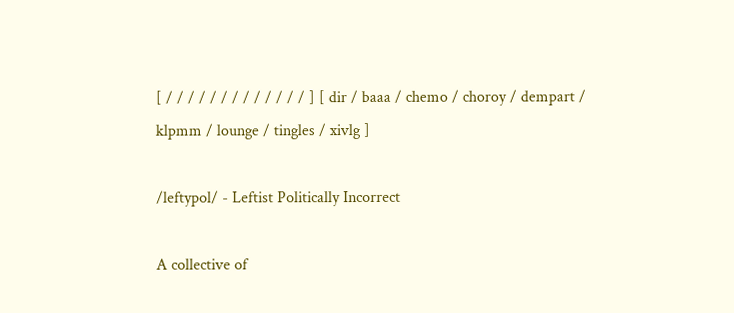[ / / / / / / / / / / / / / ] [ dir / baaa / chemo / choroy / dempart / klpmm / lounge / tingles / xivlg ]

/leftypol/ - Leftist Politically Incorrect

A collective of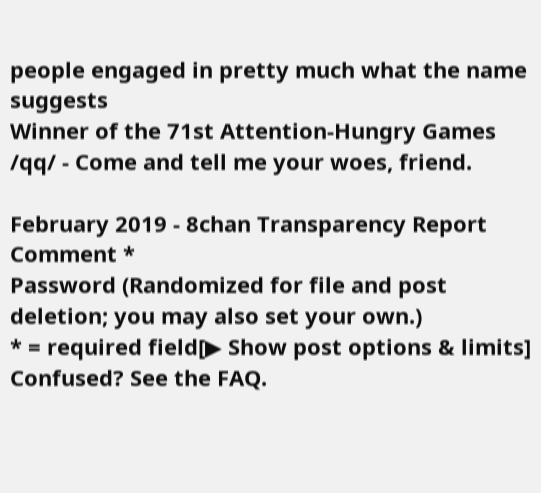people engaged in pretty much what the name suggests
Winner of the 71st Attention-Hungry Games
/qq/ - Come and tell me your woes, friend.

February 2019 - 8chan Transparency Report
Comment *
Password (Randomized for file and post deletion; you may also set your own.)
* = required field[▶ Show post options & limits]
Confused? See the FAQ.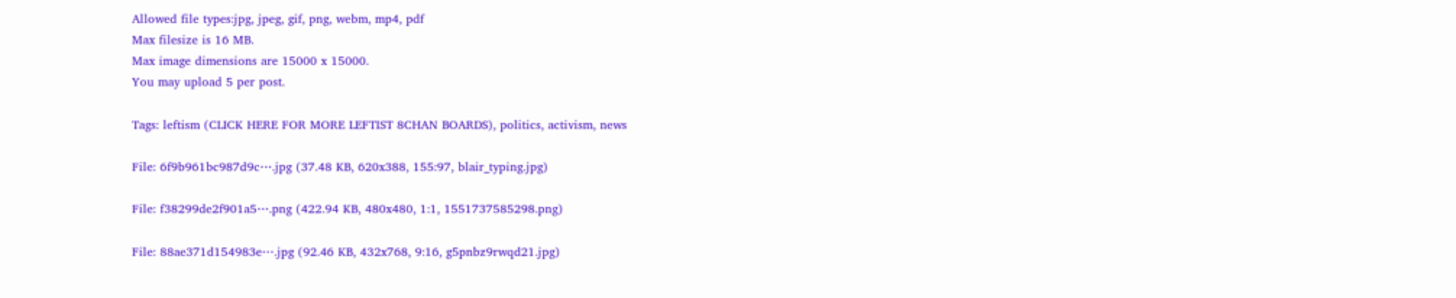Allowed file types:jpg, jpeg, gif, png, webm, mp4, pdf
Max filesize is 16 MB.
Max image dimensions are 15000 x 15000.
You may upload 5 per post.

Tags: leftism (CLICK HERE FOR MORE LEFTIST 8CHAN BOARDS), politics, activism, news

File: 6f9b961bc987d9c⋯.jpg (37.48 KB, 620x388, 155:97, blair_typing.jpg)

File: f38299de2f901a5⋯.png (422.94 KB, 480x480, 1:1, 1551737585298.png)

File: 88ae371d154983e⋯.jpg (92.46 KB, 432x768, 9:16, g5pnbz9rwqd21.jpg)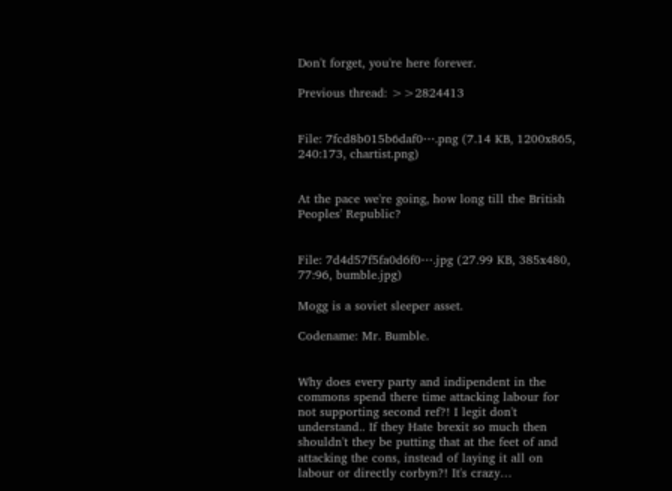Don't forget, you're here forever.

Previous thread: >>2824413


File: 7fcd8b015b6daf0⋯.png (7.14 KB, 1200x865, 240:173, chartist.png)


At the pace we're going, how long till the British Peoples' Republic?


File: 7d4d57f5fa0d6f0⋯.jpg (27.99 KB, 385x480, 77:96, bumble.jpg)

Mogg is a soviet sleeper asset.

Codename: Mr. Bumble.


Why does every party and indipendent in the commons spend there time attacking labour for not supporting second ref?! I legit don't understand.. If they Hate brexit so much then shouldn't they be putting that at the feet of and attacking the cons, instead of laying it all on labour or directly corbyn?! It's crazy…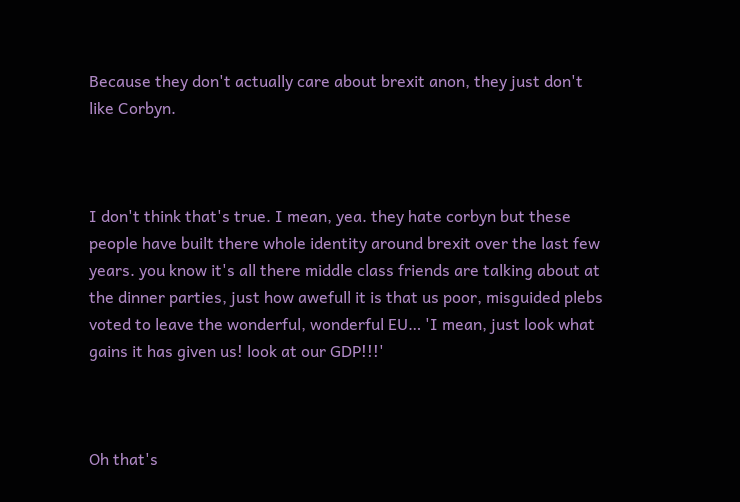Because they don't actually care about brexit anon, they just don't like Corbyn.



I don't think that's true. I mean, yea. they hate corbyn but these people have built there whole identity around brexit over the last few years. you know it's all there middle class friends are talking about at the dinner parties, just how awefull it is that us poor, misguided plebs voted to leave the wonderful, wonderful EU… 'I mean, just look what gains it has given us! look at our GDP!!!'



Oh that's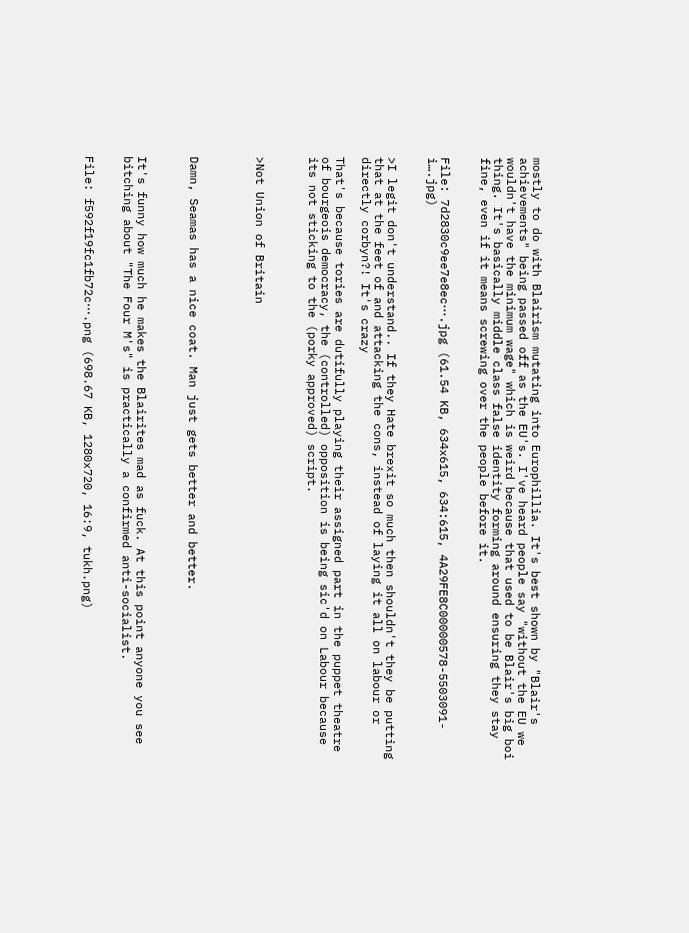mostly to do with Blairism mutating into Europhillia. It's best shown by "Blair's achievements" being passed off as the EU's. I've heard people say "without the EU we wouldn't have the minimum wage" which is weird because that used to be Blair's big boi thing. It's basically middle class false identity forming around ensuring they stay fine, even if it means screwing over the people before it.


File: 7d2830c9ee7e8ec⋯.jpg (61.54 KB, 634x615, 634:615, 4A29FE8C00000578-5503091-i….jpg)


>I legit don't understand.. If they Hate brexit so much then shouldn't they be putting that at the feet of and attacking the cons, instead of laying it all on labour or directly corbyn?! It's crazy

That's because tories are dutifully playing their assigned part in the puppet theatre of bourgeois democracy, the (controlled) opposition is being sic'd on Labour because its not sticking to the (porky approved) script.



>Not Union of Britain




Damn, Seamas has a nice coat. Man just gets better and better.



It's funny how much he makes the Blairites mad as fuck. At this point anyone you see bitching about "The Four M's" is practically a confirmed anti-socialist.


File: f592f19fc1fb72c⋯.png (698.67 KB, 1280x720, 16:9, tukh.png)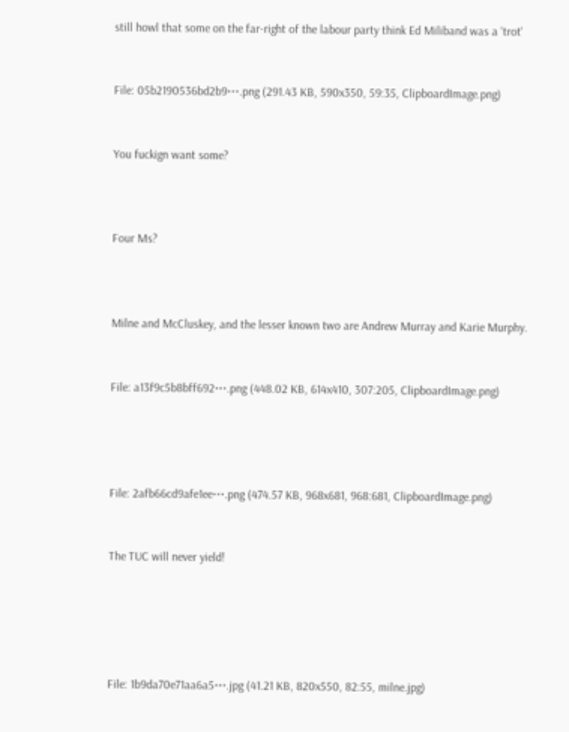still howl that some on the far-right of the labour party think Ed Miliband was a 'trot'


File: 05b2190536bd2b9⋯.png (291.43 KB, 590x350, 59:35, ClipboardImage.png)


You fuckign want some?



Four Ms?



Milne and McCluskey, and the lesser known two are Andrew Murray and Karie Murphy.


File: a13f9c5b8bff692⋯.png (448.02 KB, 614x410, 307:205, ClipboardImage.png)




File: 2afb66cd9afe1ee⋯.png (474.57 KB, 968x681, 968:681, ClipboardImage.png)


The TUC will never yield!





File: 1b9da70e71aa6a5⋯.jpg (41.21 KB, 820x550, 82:55, milne.jpg)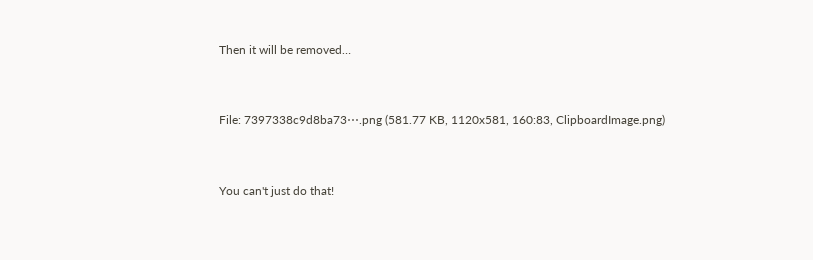Then it will be removed…


File: 7397338c9d8ba73⋯.png (581.77 KB, 1120x581, 160:83, ClipboardImage.png)


You can't just do that!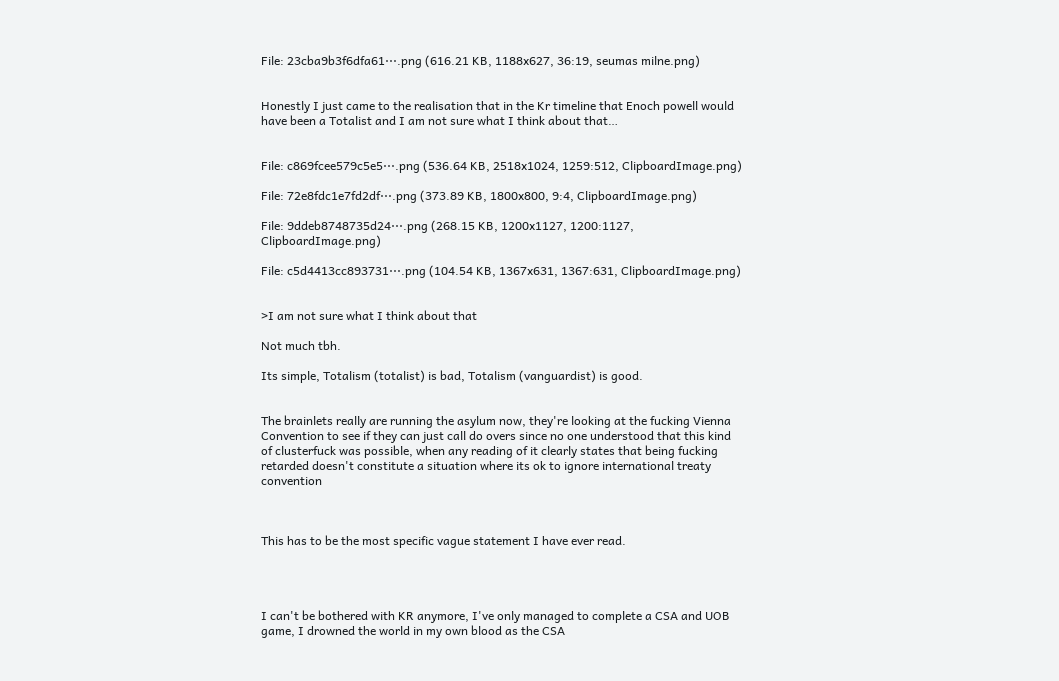File: 23cba9b3f6dfa61⋯.png (616.21 KB, 1188x627, 36:19, seumas milne.png)


Honestly I just came to the realisation that in the Kr timeline that Enoch powell would have been a Totalist and I am not sure what I think about that…


File: c869fcee579c5e5⋯.png (536.64 KB, 2518x1024, 1259:512, ClipboardImage.png)

File: 72e8fdc1e7fd2df⋯.png (373.89 KB, 1800x800, 9:4, ClipboardImage.png)

File: 9ddeb8748735d24⋯.png (268.15 KB, 1200x1127, 1200:1127, ClipboardImage.png)

File: c5d4413cc893731⋯.png (104.54 KB, 1367x631, 1367:631, ClipboardImage.png)


>I am not sure what I think about that

Not much tbh.

Its simple, Totalism (totalist) is bad, Totalism (vanguardist) is good.


The brainlets really are running the asylum now, they're looking at the fucking Vienna Convention to see if they can just call do overs since no one understood that this kind of clusterfuck was possible, when any reading of it clearly states that being fucking retarded doesn't constitute a situation where its ok to ignore international treaty convention



This has to be the most specific vague statement I have ever read.




I can't be bothered with KR anymore, I've only managed to complete a CSA and UOB game, I drowned the world in my own blood as the CSA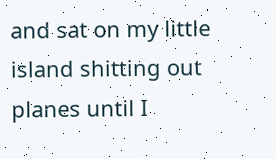and sat on my little island shitting out planes until I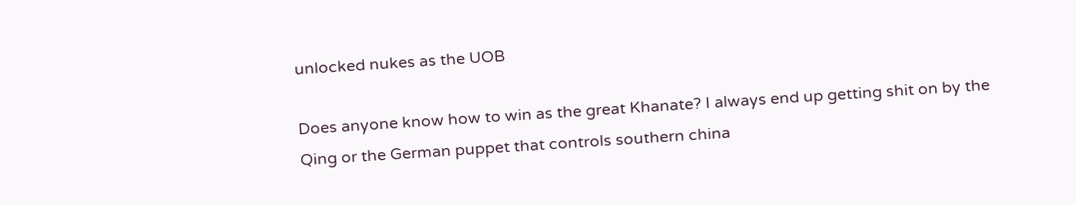unlocked nukes as the UOB

Does anyone know how to win as the great Khanate? I always end up getting shit on by the Qing or the German puppet that controls southern china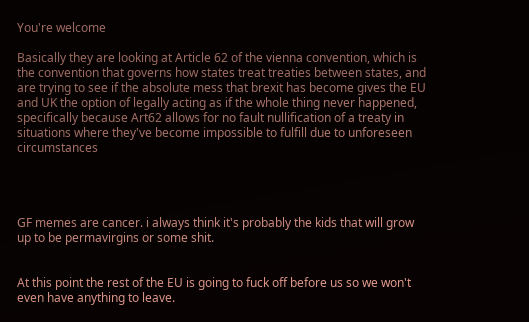You're welcome

Basically they are looking at Article 62 of the vienna convention, which is the convention that governs how states treat treaties between states, and are trying to see if the absolute mess that brexit has become gives the EU and UK the option of legally acting as if the whole thing never happened, specifically because Art62 allows for no fault nullification of a treaty in situations where they've become impossible to fulfill due to unforeseen circumstances




GF memes are cancer. i always think it's probably the kids that will grow up to be permavirgins or some shit.


At this point the rest of the EU is going to fuck off before us so we won't even have anything to leave.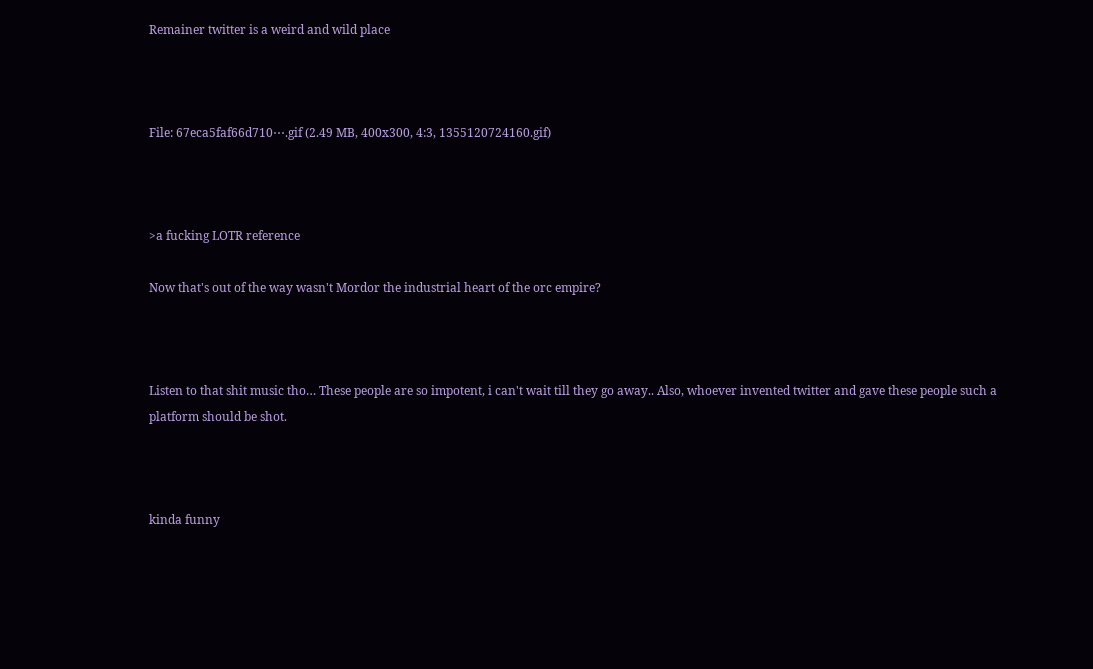Remainer twitter is a weird and wild place



File: 67eca5faf66d710⋯.gif (2.49 MB, 400x300, 4:3, 1355120724160.gif)



>a fucking LOTR reference

Now that's out of the way wasn't Mordor the industrial heart of the orc empire?



Listen to that shit music tho… These people are so impotent, i can't wait till they go away.. Also, whoever invented twitter and gave these people such a platform should be shot.



kinda funny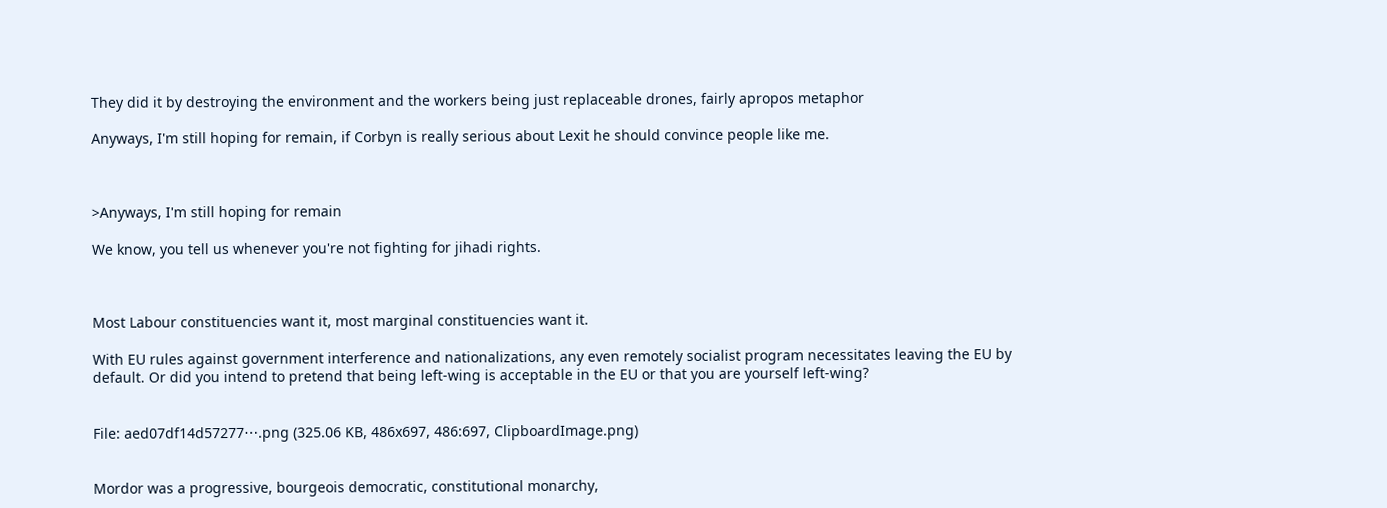They did it by destroying the environment and the workers being just replaceable drones, fairly apropos metaphor

Anyways, I'm still hoping for remain, if Corbyn is really serious about Lexit he should convince people like me.



>Anyways, I'm still hoping for remain

We know, you tell us whenever you're not fighting for jihadi rights.



Most Labour constituencies want it, most marginal constituencies want it.

With EU rules against government interference and nationalizations, any even remotely socialist program necessitates leaving the EU by default. Or did you intend to pretend that being left-wing is acceptable in the EU or that you are yourself left-wing?


File: aed07df14d57277⋯.png (325.06 KB, 486x697, 486:697, ClipboardImage.png)


Mordor was a progressive, bourgeois democratic, constitutional monarchy,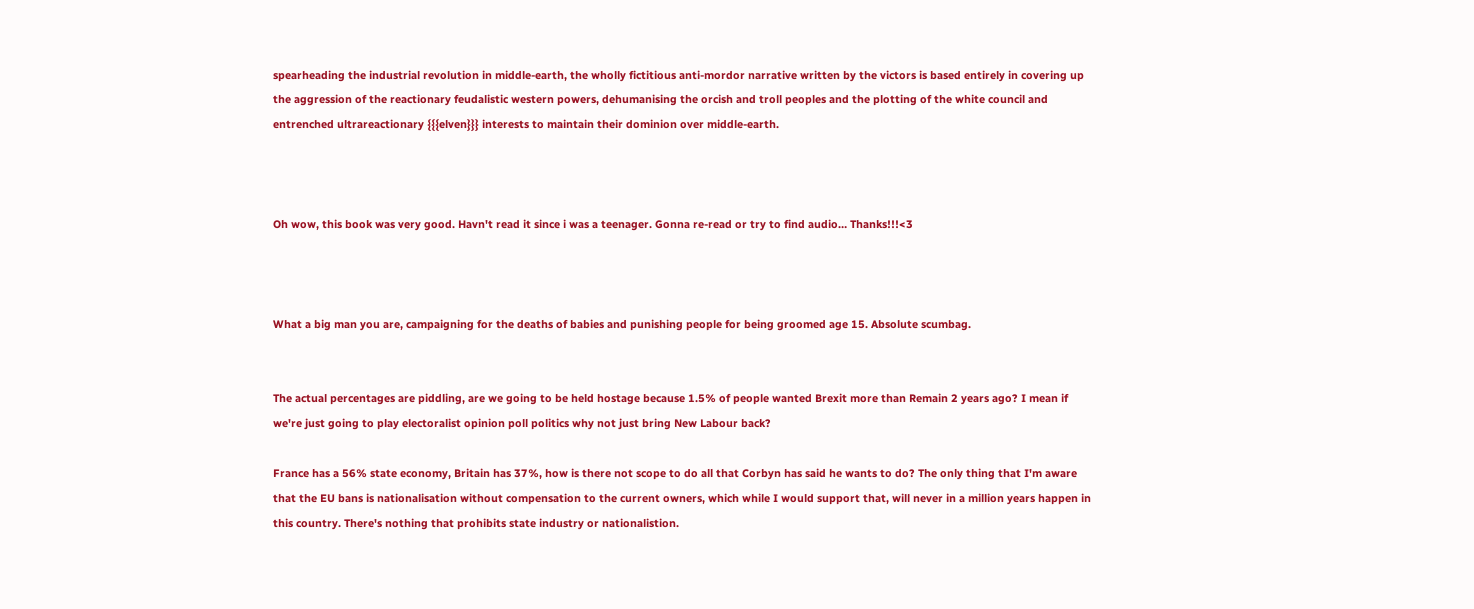spearheading the industrial revolution in middle-earth, the wholly fictitious anti-mordor narrative written by the victors is based entirely in covering up the aggression of the reactionary feudalistic western powers, dehumanising the orcish and troll peoples and the plotting of the white council and entrenched ultrareactionary {{{elven}}} interests to maintain their dominion over middle-earth.



Oh wow, this book was very good. Havn't read it since i was a teenager. Gonna re-read or try to find audio… Thanks!!!<3



What a big man you are, campaigning for the deaths of babies and punishing people for being groomed age 15. Absolute scumbag.


The actual percentages are piddling, are we going to be held hostage because 1.5% of people wanted Brexit more than Remain 2 years ago? I mean if we're just going to play electoralist opinion poll politics why not just bring New Labour back?

France has a 56% state economy, Britain has 37%, how is there not scope to do all that Corbyn has said he wants to do? The only thing that I'm aware that the EU bans is nationalisation without compensation to the current owners, which while I would support that, will never in a million years happen in this country. There's nothing that prohibits state industry or nationalistion.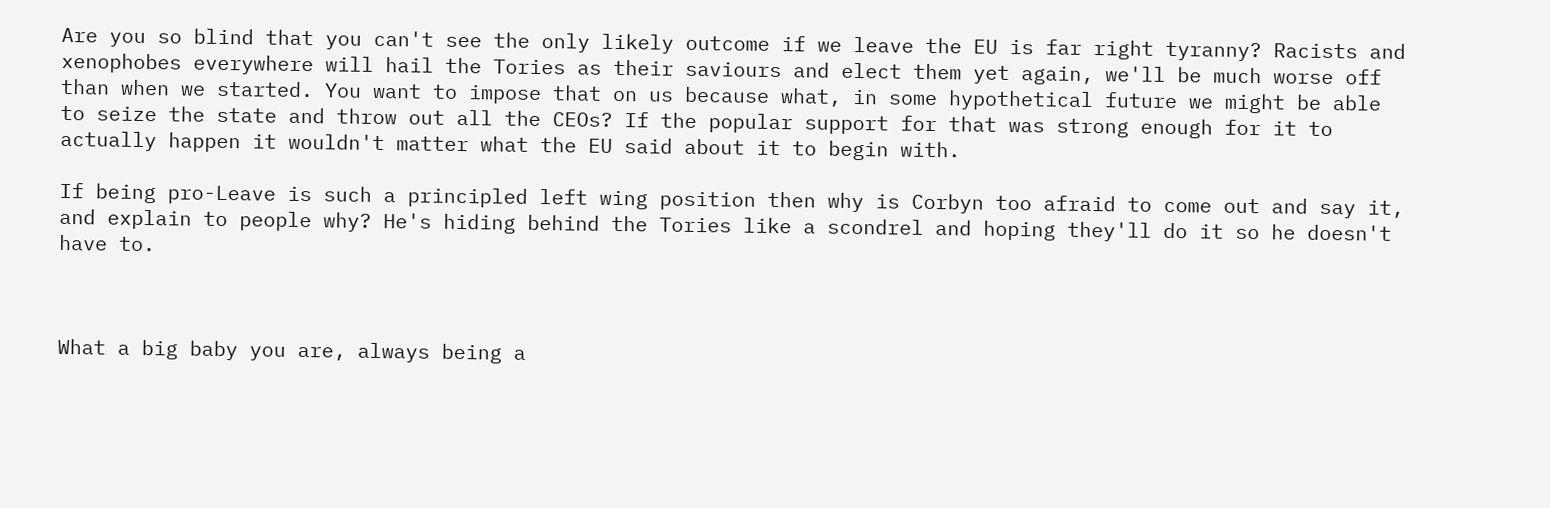Are you so blind that you can't see the only likely outcome if we leave the EU is far right tyranny? Racists and xenophobes everywhere will hail the Tories as their saviours and elect them yet again, we'll be much worse off than when we started. You want to impose that on us because what, in some hypothetical future we might be able to seize the state and throw out all the CEOs? If the popular support for that was strong enough for it to actually happen it wouldn't matter what the EU said about it to begin with.

If being pro-Leave is such a principled left wing position then why is Corbyn too afraid to come out and say it, and explain to people why? He's hiding behind the Tories like a scondrel and hoping they'll do it so he doesn't have to.



What a big baby you are, always being a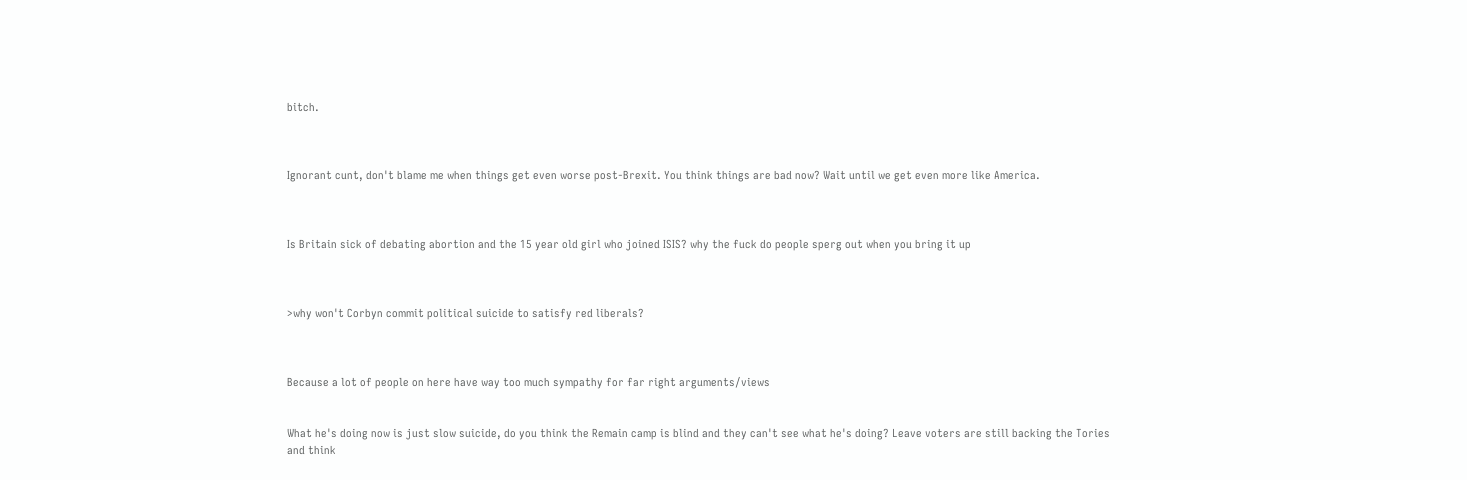bitch.



Ignorant cunt, don't blame me when things get even worse post-Brexit. You think things are bad now? Wait until we get even more like America.



Is Britain sick of debating abortion and the 15 year old girl who joined ISIS? why the fuck do people sperg out when you bring it up



>why won't Corbyn commit political suicide to satisfy red liberals?



Because a lot of people on here have way too much sympathy for far right arguments/views


What he's doing now is just slow suicide, do you think the Remain camp is blind and they can't see what he's doing? Leave voters are still backing the Tories and think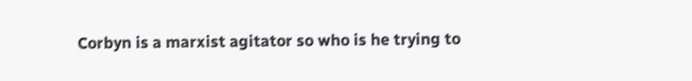Corbyn is a marxist agitator so who is he trying to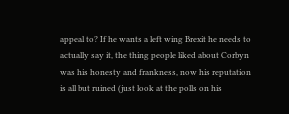appeal to? If he wants a left wing Brexit he needs to actually say it, the thing people liked about Corbyn was his honesty and frankness, now his reputation is all but ruined (just look at the polls on his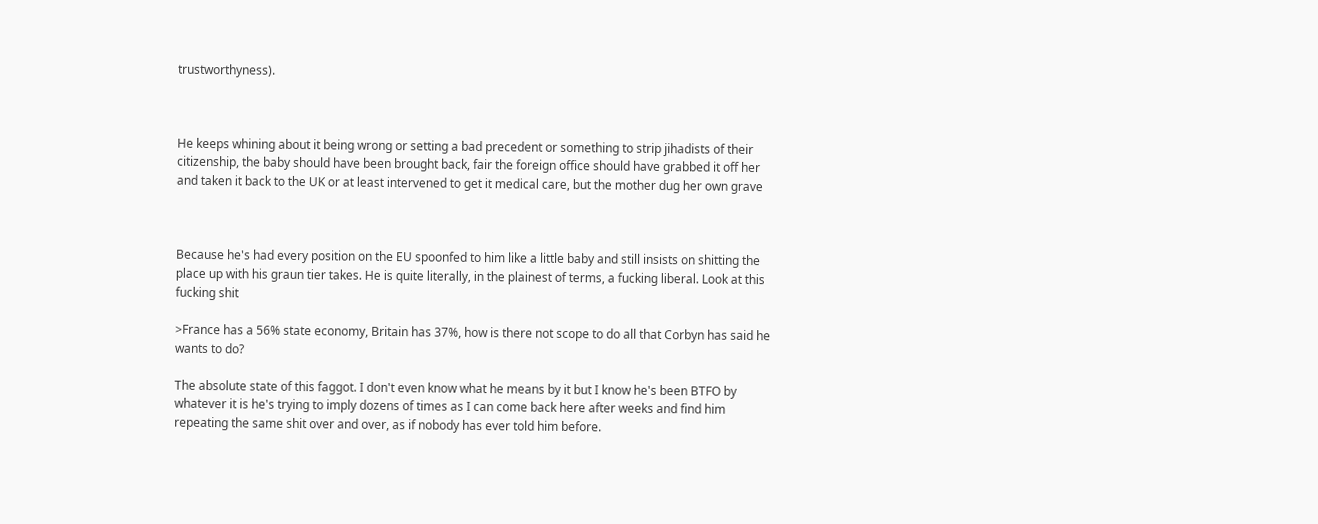trustworthyness).



He keeps whining about it being wrong or setting a bad precedent or something to strip jihadists of their citizenship, the baby should have been brought back, fair the foreign office should have grabbed it off her and taken it back to the UK or at least intervened to get it medical care, but the mother dug her own grave



Because he's had every position on the EU spoonfed to him like a little baby and still insists on shitting the place up with his graun tier takes. He is quite literally, in the plainest of terms, a fucking liberal. Look at this fucking shit

>France has a 56% state economy, Britain has 37%, how is there not scope to do all that Corbyn has said he wants to do?

The absolute state of this faggot. I don't even know what he means by it but I know he's been BTFO by whatever it is he's trying to imply dozens of times as I can come back here after weeks and find him repeating the same shit over and over, as if nobody has ever told him before.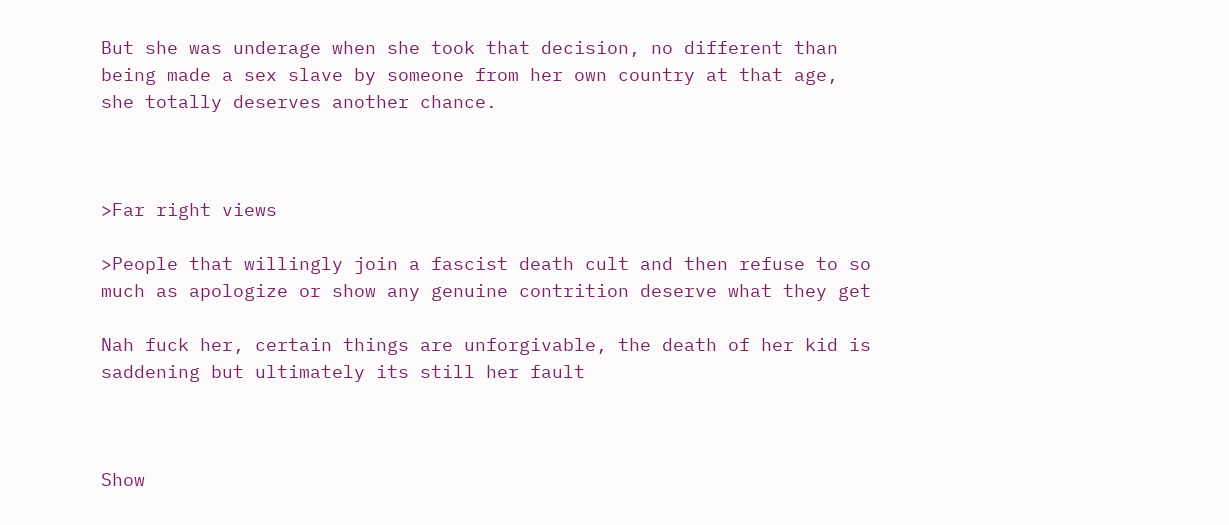But she was underage when she took that decision, no different than being made a sex slave by someone from her own country at that age, she totally deserves another chance.



>Far right views

>People that willingly join a fascist death cult and then refuse to so much as apologize or show any genuine contrition deserve what they get

Nah fuck her, certain things are unforgivable, the death of her kid is saddening but ultimately its still her fault



Show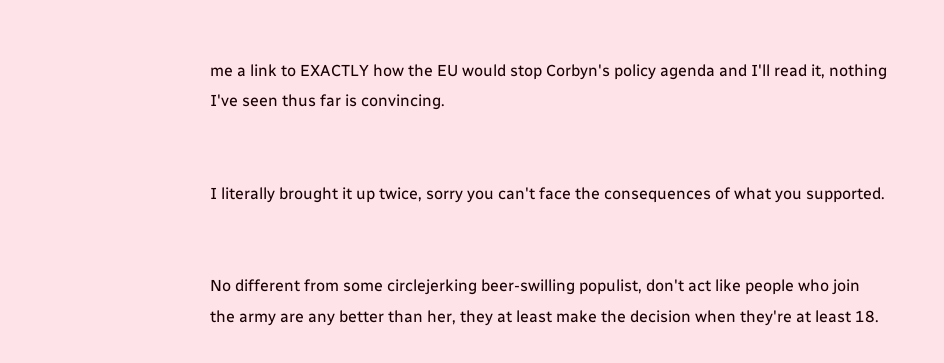me a link to EXACTLY how the EU would stop Corbyn's policy agenda and I'll read it, nothing I've seen thus far is convincing.


I literally brought it up twice, sorry you can't face the consequences of what you supported.


No different from some circlejerking beer-swilling populist, don't act like people who join the army are any better than her, they at least make the decision when they're at least 18.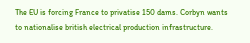The EU is forcing France to privatise 150 dams. Corbyn wants to nationalise british electrical production infrastructure.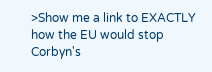>Show me a link to EXACTLY how the EU would stop Corbyn's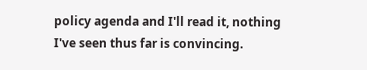policy agenda and I'll read it, nothing I've seen thus far is convincing.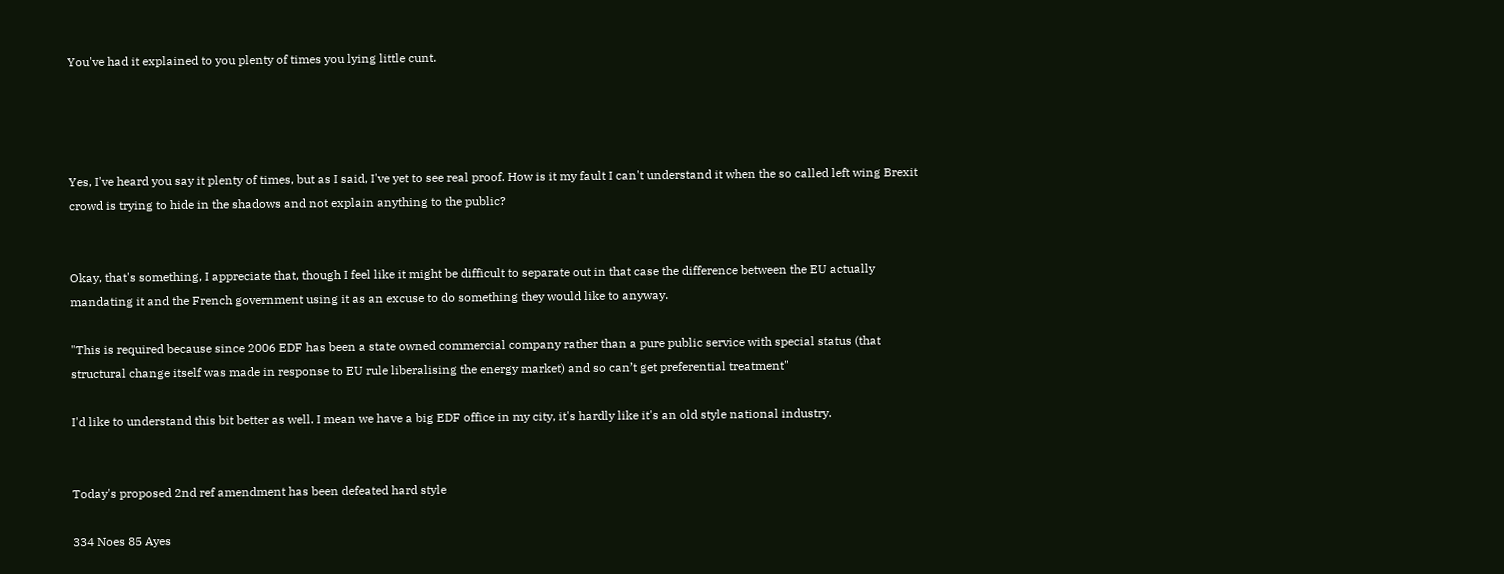You've had it explained to you plenty of times you lying little cunt.




Yes, I've heard you say it plenty of times, but as I said, I've yet to see real proof. How is it my fault I can't understand it when the so called left wing Brexit crowd is trying to hide in the shadows and not explain anything to the public?


Okay, that's something, I appreciate that, though I feel like it might be difficult to separate out in that case the difference between the EU actually mandating it and the French government using it as an excuse to do something they would like to anyway.

"This is required because since 2006 EDF has been a state owned commercial company rather than a pure public service with special status (that structural change itself was made in response to EU rule liberalising the energy market) and so can’t get preferential treatment"

I'd like to understand this bit better as well. I mean we have a big EDF office in my city, it's hardly like it's an old style national industry.


Today's proposed 2nd ref amendment has been defeated hard style

334 Noes 85 Ayes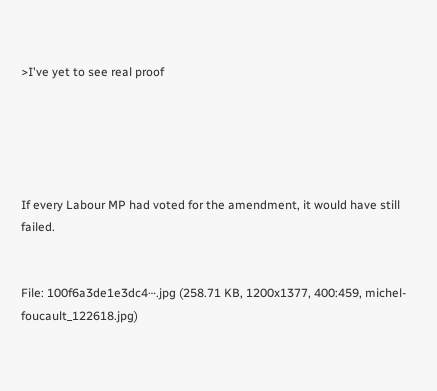>I've yet to see real proof





If every Labour MP had voted for the amendment, it would have still failed.


File: 100f6a3de1e3dc4⋯.jpg (258.71 KB, 1200x1377, 400:459, michel-foucault_122618.jpg)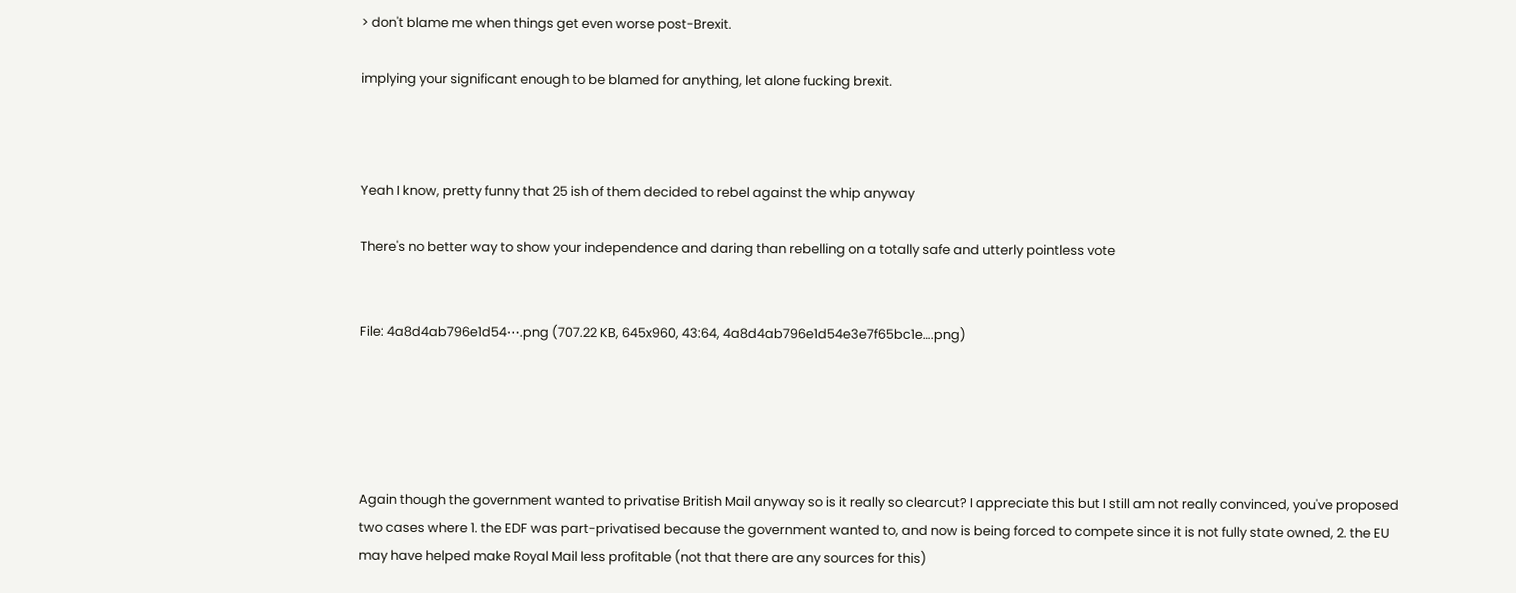> don't blame me when things get even worse post-Brexit.

implying your significant enough to be blamed for anything, let alone fucking brexit.



Yeah I know, pretty funny that 25 ish of them decided to rebel against the whip anyway

There's no better way to show your independence and daring than rebelling on a totally safe and utterly pointless vote


File: 4a8d4ab796e1d54⋯.png (707.22 KB, 645x960, 43:64, 4a8d4ab796e1d54e3e7f65bc1e….png)





Again though the government wanted to privatise British Mail anyway so is it really so clearcut? I appreciate this but I still am not really convinced, you've proposed two cases where 1. the EDF was part-privatised because the government wanted to, and now is being forced to compete since it is not fully state owned, 2. the EU may have helped make Royal Mail less profitable (not that there are any sources for this)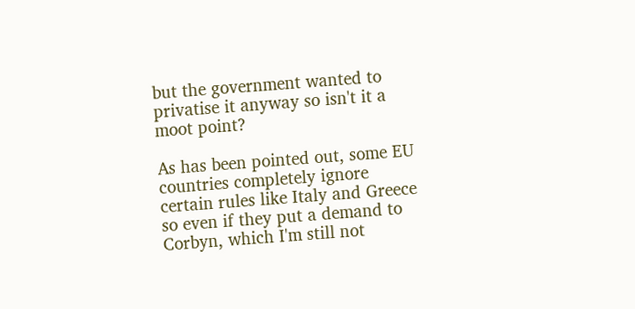but the government wanted to privatise it anyway so isn't it a moot point?

As has been pointed out, some EU countries completely ignore certain rules like Italy and Greece so even if they put a demand to Corbyn, which I'm still not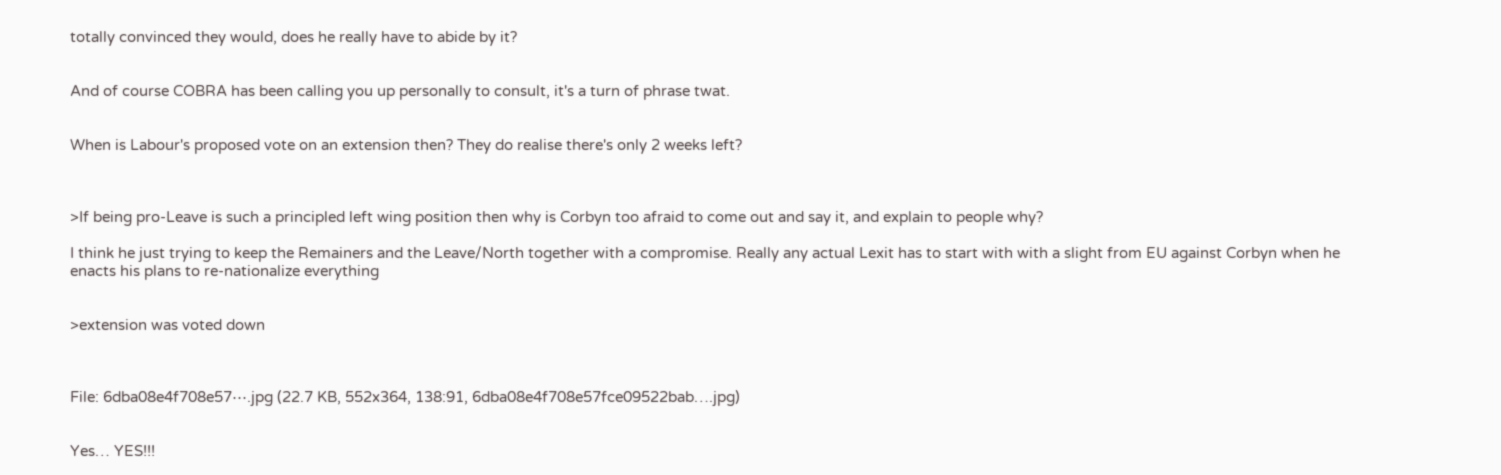totally convinced they would, does he really have to abide by it?


And of course COBRA has been calling you up personally to consult, it's a turn of phrase twat.


When is Labour's proposed vote on an extension then? They do realise there's only 2 weeks left?



>If being pro-Leave is such a principled left wing position then why is Corbyn too afraid to come out and say it, and explain to people why?

I think he just trying to keep the Remainers and the Leave/North together with a compromise. Really any actual Lexit has to start with with a slight from EU against Corbyn when he enacts his plans to re-nationalize everything


>extension was voted down



File: 6dba08e4f708e57⋯.jpg (22.7 KB, 552x364, 138:91, 6dba08e4f708e57fce09522bab….jpg)


Yes… YES!!!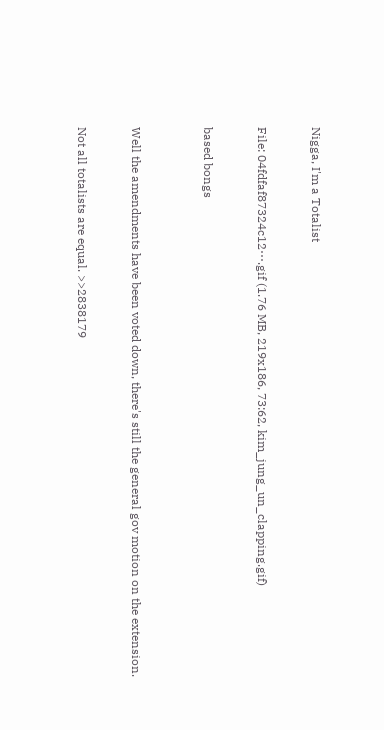Nigga, I'm a Totalist


File: 04fdfaf87324c12⋯.gif (1.76 MB, 219x186, 73:62, kim_jung_un_clapping.gif)


based bongs



Well the amendments have been voted down, there's still the general gov motion on the extension.


Not all totalists are equal. >>2838179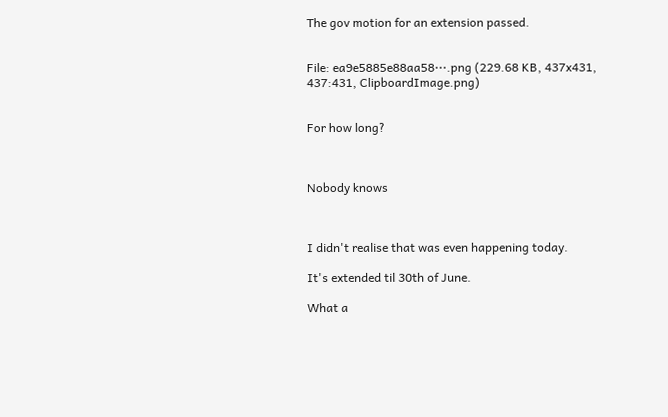The gov motion for an extension passed.


File: ea9e5885e88aa58⋯.png (229.68 KB, 437x431, 437:431, ClipboardImage.png)


For how long?



Nobody knows



I didn't realise that was even happening today.

It's extended til 30th of June.

What a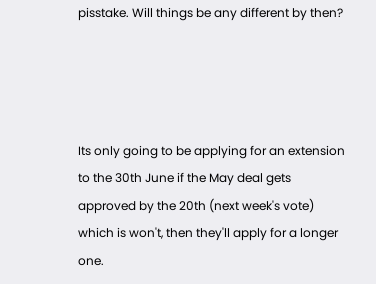pisstake. Will things be any different by then?




Its only going to be applying for an extension to the 30th June if the May deal gets approved by the 20th (next week's vote) which is won't, then they'll apply for a longer one.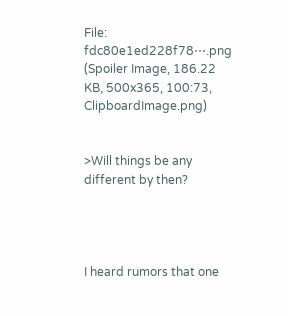File: fdc80e1ed228f78⋯.png (Spoiler Image, 186.22 KB, 500x365, 100:73, ClipboardImage.png)


>Will things be any different by then?




I heard rumors that one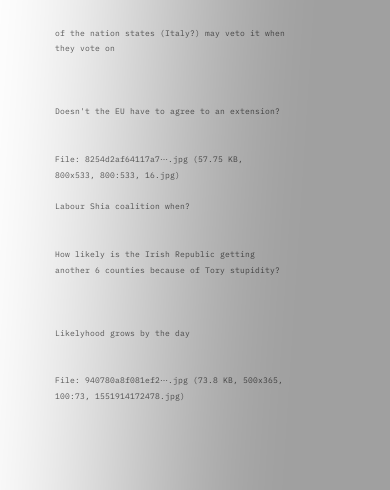of the nation states (Italy?) may veto it when they vote on



Doesn't the EU have to agree to an extension?


File: 8254d2af64117a7⋯.jpg (57.75 KB, 800x533, 800:533, 16.jpg)

Labour Shia coalition when?


How likely is the Irish Republic getting another 6 counties because of Tory stupidity?



Likelyhood grows by the day


File: 940780a8f081ef2⋯.jpg (73.8 KB, 500x365, 100:73, 1551914172478.jpg)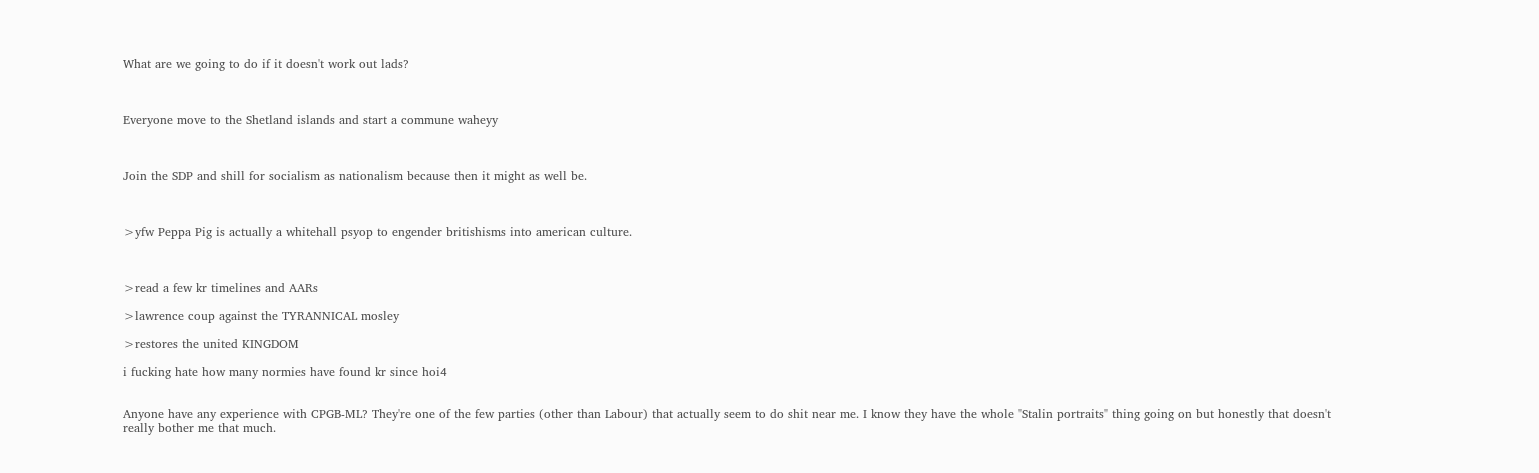What are we going to do if it doesn't work out lads?



Everyone move to the Shetland islands and start a commune waheyy



Join the SDP and shill for socialism as nationalism because then it might as well be.



>yfw Peppa Pig is actually a whitehall psyop to engender britishisms into american culture.



>read a few kr timelines and AARs

>lawrence coup against the TYRANNICAL mosley

>restores the united KINGDOM

i fucking hate how many normies have found kr since hoi4


Anyone have any experience with CPGB-ML? They're one of the few parties (other than Labour) that actually seem to do shit near me. I know they have the whole "Stalin portraits" thing going on but honestly that doesn't really bother me that much.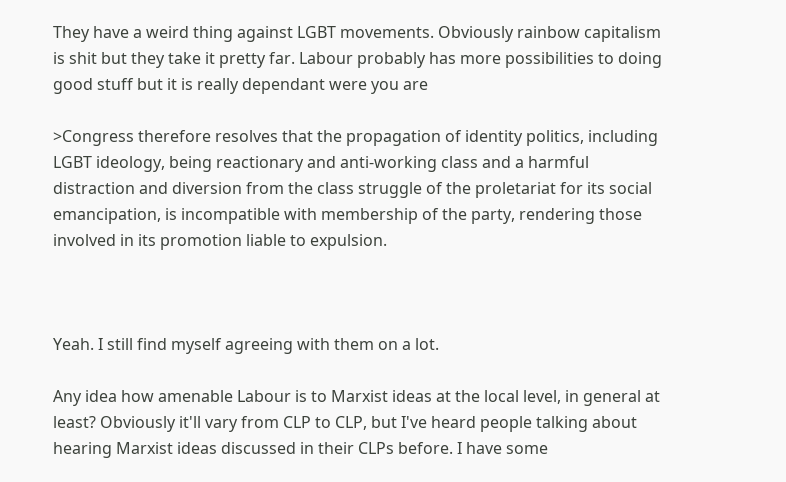They have a weird thing against LGBT movements. Obviously rainbow capitalism is shit but they take it pretty far. Labour probably has more possibilities to doing good stuff but it is really dependant were you are

>Congress therefore resolves that the propagation of identity politics, including LGBT ideology, being reactionary and anti-working class and a harmful distraction and diversion from the class struggle of the proletariat for its social emancipation, is incompatible with membership of the party, rendering those involved in its promotion liable to expulsion.



Yeah. I still find myself agreeing with them on a lot.

Any idea how amenable Labour is to Marxist ideas at the local level, in general at least? Obviously it'll vary from CLP to CLP, but I've heard people talking about hearing Marxist ideas discussed in their CLPs before. I have some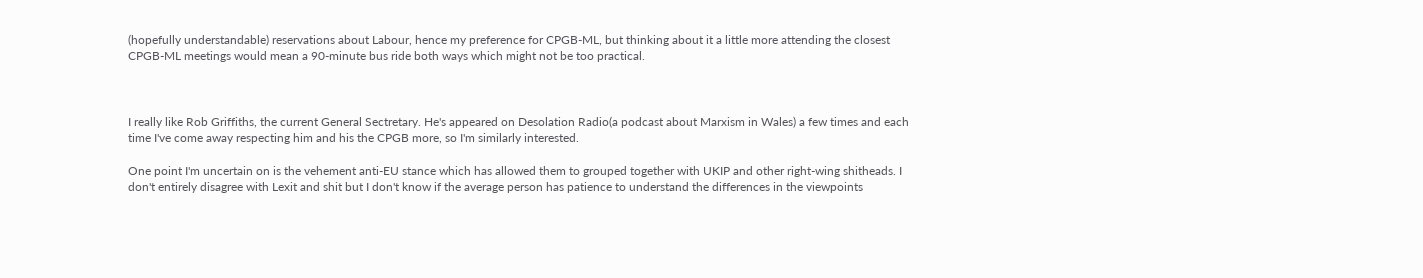(hopefully understandable) reservations about Labour, hence my preference for CPGB-ML, but thinking about it a little more attending the closest CPGB-ML meetings would mean a 90-minute bus ride both ways which might not be too practical.



I really like Rob Griffiths, the current General Sectretary. He's appeared on Desolation Radio(a podcast about Marxism in Wales) a few times and each time I've come away respecting him and his the CPGB more, so I'm similarly interested.

One point I'm uncertain on is the vehement anti-EU stance which has allowed them to grouped together with UKIP and other right-wing shitheads. I don't entirely disagree with Lexit and shit but I don't know if the average person has patience to understand the differences in the viewpoints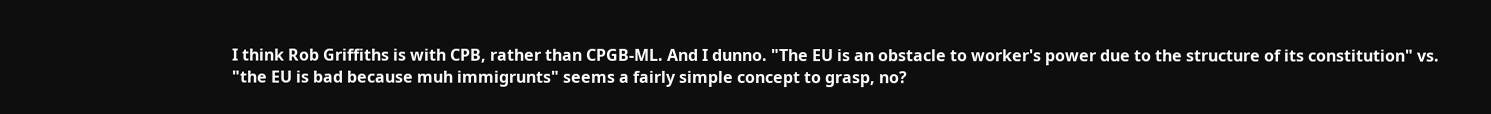I think Rob Griffiths is with CPB, rather than CPGB-ML. And I dunno. "The EU is an obstacle to worker's power due to the structure of its constitution" vs. "the EU is bad because muh immigrunts" seems a fairly simple concept to grasp, no?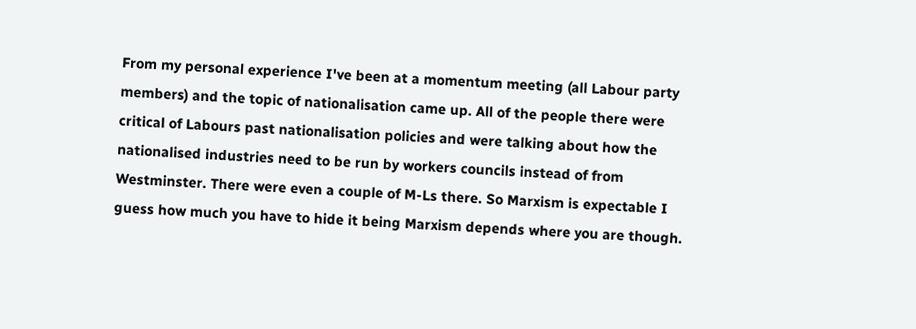From my personal experience I've been at a momentum meeting (all Labour party members) and the topic of nationalisation came up. All of the people there were critical of Labours past nationalisation policies and were talking about how the nationalised industries need to be run by workers councils instead of from Westminster. There were even a couple of M-Ls there. So Marxism is expectable I guess how much you have to hide it being Marxism depends where you are though.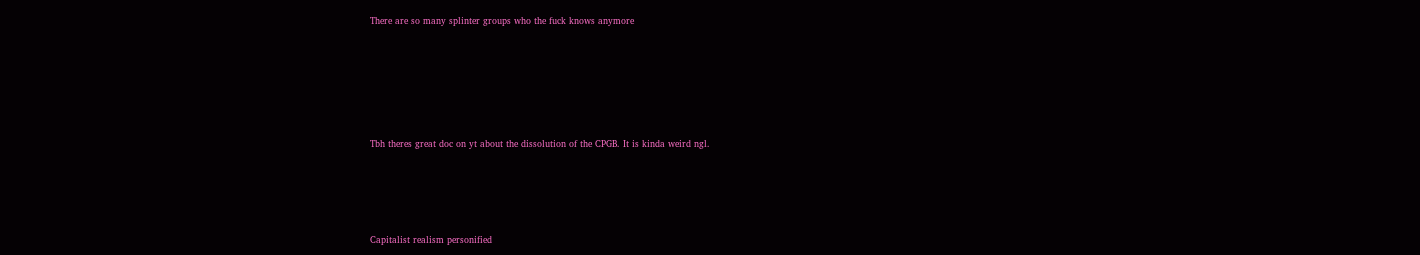There are so many splinter groups who the fuck knows anymore








Tbh theres great doc on yt about the dissolution of the CPGB. It is kinda weird ngl.






Capitalist realism personified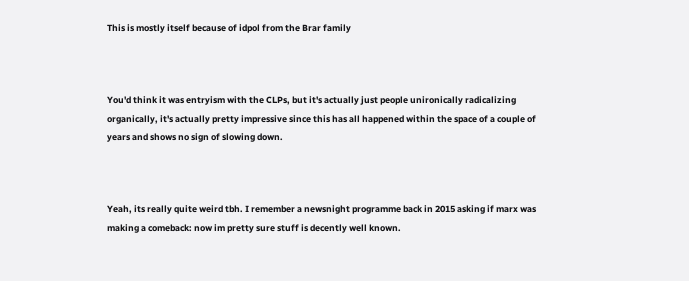This is mostly itself because of idpol from the Brar family



You'd think it was entryism with the CLPs, but it's actually just people unironically radicalizing organically, it's actually pretty impressive since this has all happened within the space of a couple of years and shows no sign of slowing down.



Yeah, its really quite weird tbh. I remember a newsnight programme back in 2015 asking if marx was making a comeback: now im pretty sure stuff is decently well known.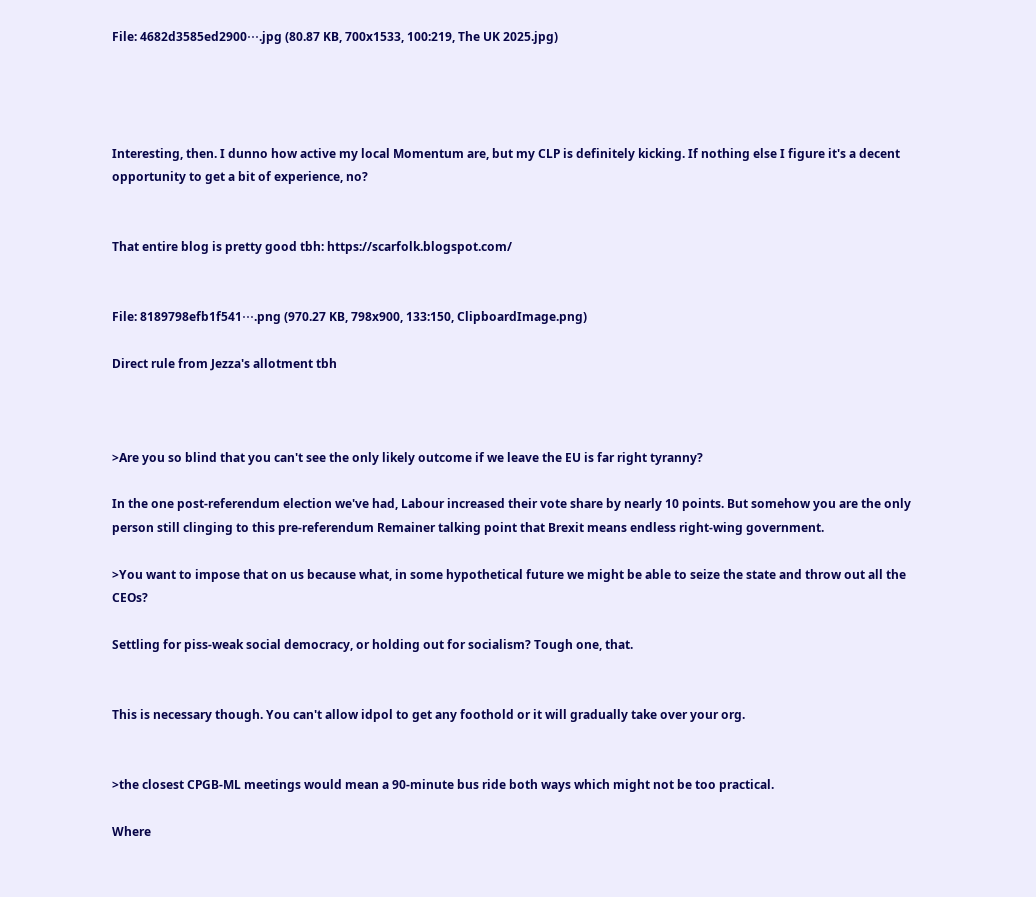File: 4682d3585ed2900⋯.jpg (80.87 KB, 700x1533, 100:219, The UK 2025.jpg)




Interesting, then. I dunno how active my local Momentum are, but my CLP is definitely kicking. If nothing else I figure it's a decent opportunity to get a bit of experience, no?


That entire blog is pretty good tbh: https://scarfolk.blogspot.com/


File: 8189798efb1f541⋯.png (970.27 KB, 798x900, 133:150, ClipboardImage.png)

Direct rule from Jezza's allotment tbh



>Are you so blind that you can't see the only likely outcome if we leave the EU is far right tyranny?

In the one post-referendum election we've had, Labour increased their vote share by nearly 10 points. But somehow you are the only person still clinging to this pre-referendum Remainer talking point that Brexit means endless right-wing government.

>You want to impose that on us because what, in some hypothetical future we might be able to seize the state and throw out all the CEOs?

Settling for piss-weak social democracy, or holding out for socialism? Tough one, that.


This is necessary though. You can't allow idpol to get any foothold or it will gradually take over your org.


>the closest CPGB-ML meetings would mean a 90-minute bus ride both ways which might not be too practical.

Where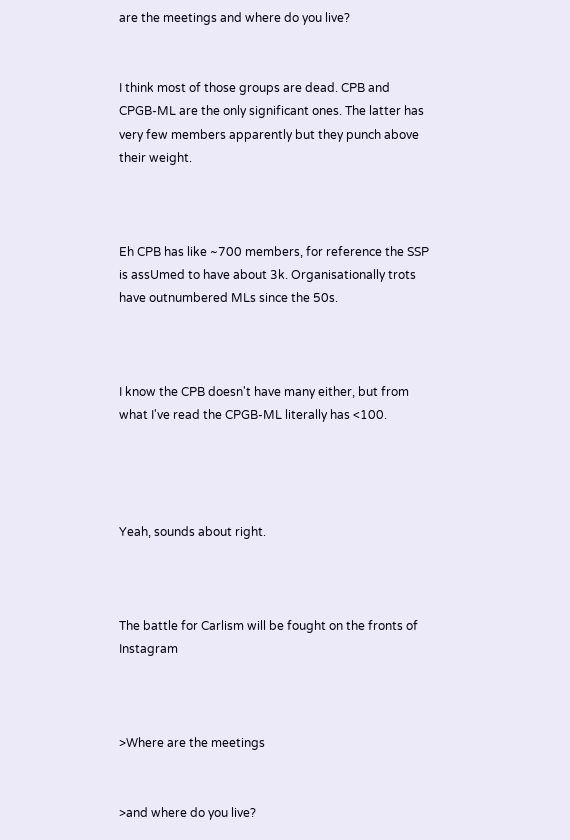are the meetings and where do you live?


I think most of those groups are dead. CPB and CPGB-ML are the only significant ones. The latter has very few members apparently but they punch above their weight.



Eh CPB has like ~700 members, for reference the SSP is assUmed to have about 3k. Organisationally trots have outnumbered MLs since the 50s.



I know the CPB doesn't have many either, but from what I've read the CPGB-ML literally has <100.




Yeah, sounds about right.



The battle for Carlism will be fought on the fronts of Instagram



>Where are the meetings


>and where do you live?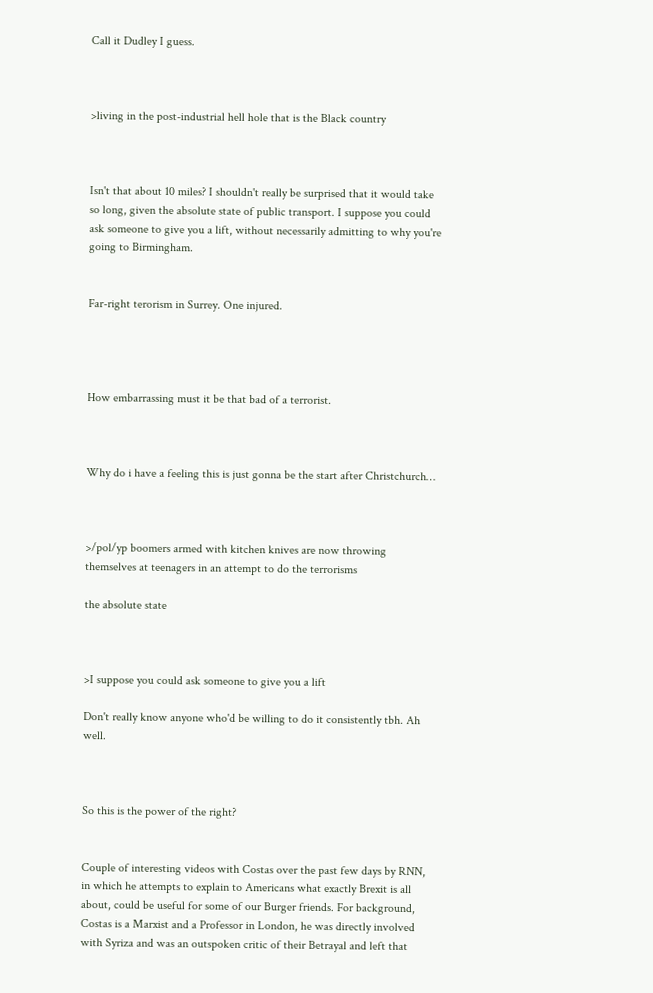Call it Dudley I guess.



>living in the post-industrial hell hole that is the Black country



Isn't that about 10 miles? I shouldn't really be surprised that it would take so long, given the absolute state of public transport. I suppose you could ask someone to give you a lift, without necessarily admitting to why you're going to Birmingham.


Far-right terorism in Surrey. One injured.




How embarrassing must it be that bad of a terrorist.



Why do i have a feeling this is just gonna be the start after Christchurch…



>/pol/yp boomers armed with kitchen knives are now throwing themselves at teenagers in an attempt to do the terrorisms

the absolute state



>I suppose you could ask someone to give you a lift

Don't really know anyone who'd be willing to do it consistently tbh. Ah well.



So this is the power of the right?


Couple of interesting videos with Costas over the past few days by RNN, in which he attempts to explain to Americans what exactly Brexit is all about, could be useful for some of our Burger friends. For background, Costas is a Marxist and a Professor in London, he was directly involved with Syriza and was an outspoken critic of their Betrayal and left that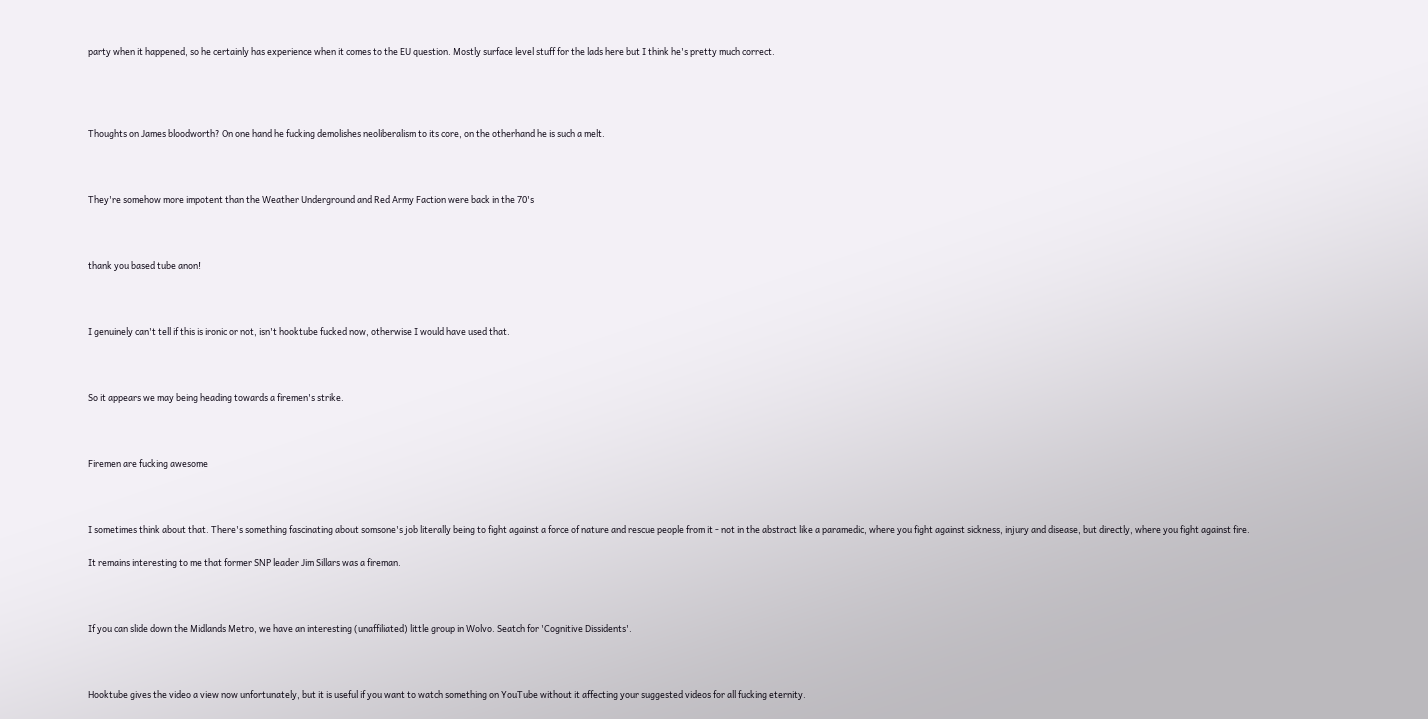party when it happened, so he certainly has experience when it comes to the EU question. Mostly surface level stuff for the lads here but I think he's pretty much correct.




Thoughts on James bloodworth? On one hand he fucking demolishes neoliberalism to its core, on the otherhand he is such a melt.



They're somehow more impotent than the Weather Underground and Red Army Faction were back in the 70's



thank you based tube anon!



I genuinely can't tell if this is ironic or not, isn't hooktube fucked now, otherwise I would have used that.



So it appears we may being heading towards a firemen's strike.



Firemen are fucking awesome



I sometimes think about that. There's something fascinating about somsone's job literally being to fight against a force of nature and rescue people from it - not in the abstract like a paramedic, where you fight against sickness, injury and disease, but directly, where you fight against fire.

It remains interesting to me that former SNP leader Jim Sillars was a fireman.



If you can slide down the Midlands Metro, we have an interesting (unaffiliated) little group in Wolvo. Seatch for 'Cognitive Dissidents'.



Hooktube gives the video a view now unfortunately, but it is useful if you want to watch something on YouTube without it affecting your suggested videos for all fucking eternity.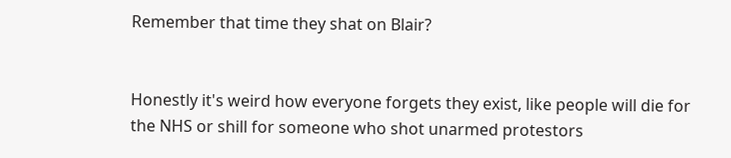Remember that time they shat on Blair?


Honestly it's weird how everyone forgets they exist, like people will die for the NHS or shill for someone who shot unarmed protestors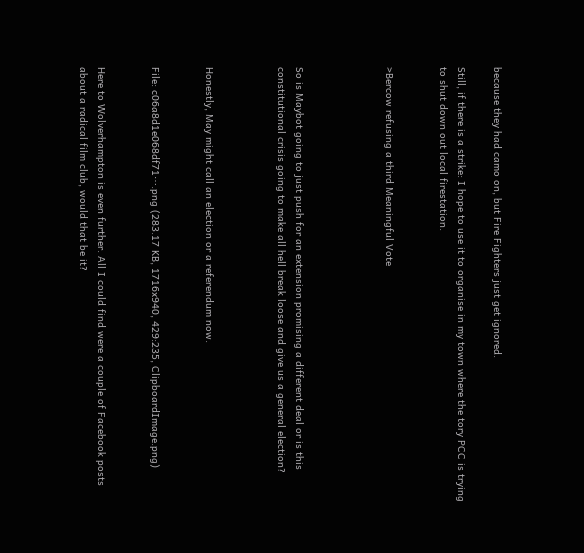because they had camo on, but Fire Fighters just get ignored.

Still, if there is a strike: I hope to use it to organise in my town where the tory PCC is trying to shut down out local firestation.


>Bercow refusing a third Meaningful Vote




So is Maybot going to just push for an extension promising a different deal or is this constitutional crisis going to make all hell break loose and give us a general election?



Honestly, May might call an election or a referendum now.


File: c06a8d1e068df71⋯.png (283.17 KB, 1716x940, 429:235, ClipboardImage.png)


Here to Wolverhampton is even further. All I could find were a couple of Facebook posts about a radical film club, would that be it?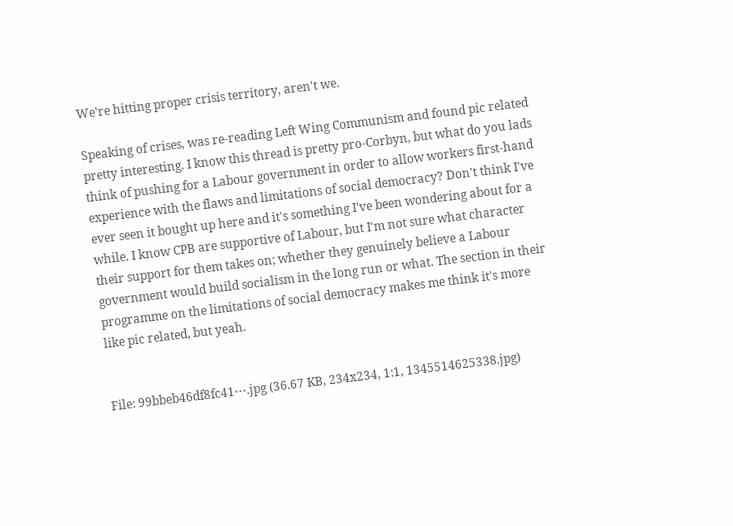We're hitting proper crisis territory, aren't we.

Speaking of crises, was re-reading Left Wing Communism and found pic related pretty interesting. I know this thread is pretty pro-Corbyn, but what do you lads think of pushing for a Labour government in order to allow workers first-hand experience with the flaws and limitations of social democracy? Don't think I've ever seen it bought up here and it's something I've been wondering about for a while. I know CPB are supportive of Labour, but I'm not sure what character their support for them takes on; whether they genuinely believe a Labour government would build socialism in the long run or what. The section in their programme on the limitations of social democracy makes me think it's more like pic related, but yeah.


File: 99bbeb46df8fc41⋯.jpg (36.67 KB, 234x234, 1:1, 1345514625338.jpg)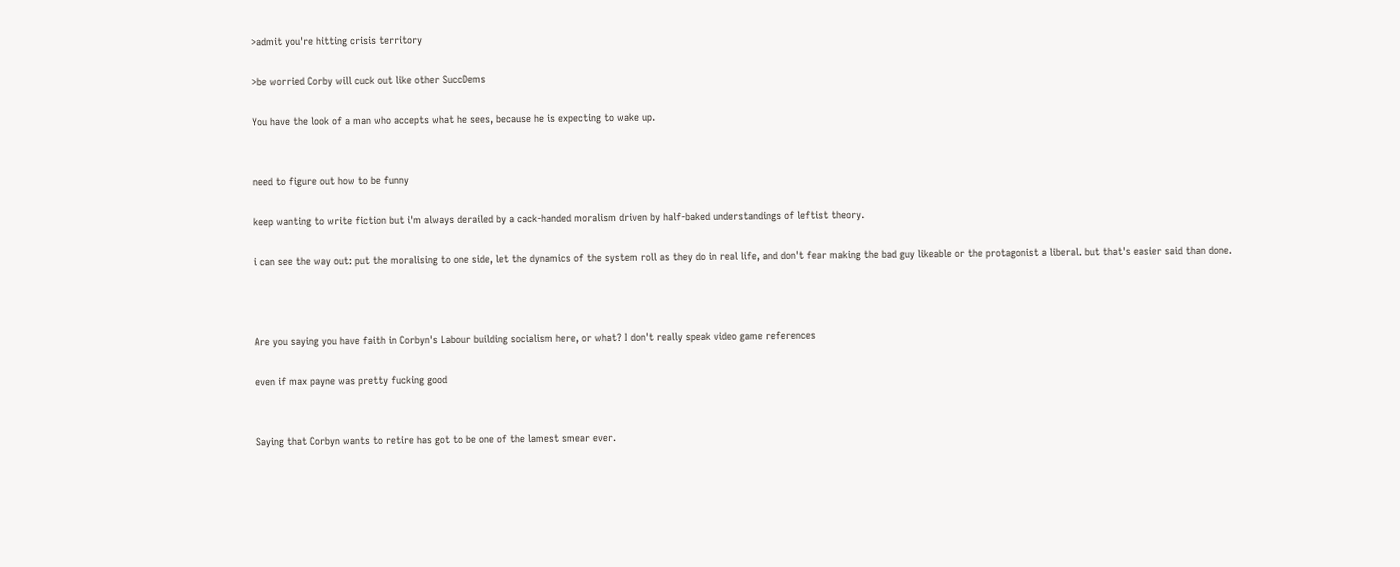>admit you're hitting crisis territory

>be worried Corby will cuck out like other SuccDems

You have the look of a man who accepts what he sees, because he is expecting to wake up.


need to figure out how to be funny

keep wanting to write fiction but i'm always derailed by a cack-handed moralism driven by half-baked understandings of leftist theory.

i can see the way out: put the moralising to one side, let the dynamics of the system roll as they do in real life, and don't fear making the bad guy likeable or the protagonist a liberal. but that's easier said than done.



Are you saying you have faith in Corbyn's Labour building socialism here, or what? I don't really speak video game references

even if max payne was pretty fucking good


Saying that Corbyn wants to retire has got to be one of the lamest smear ever.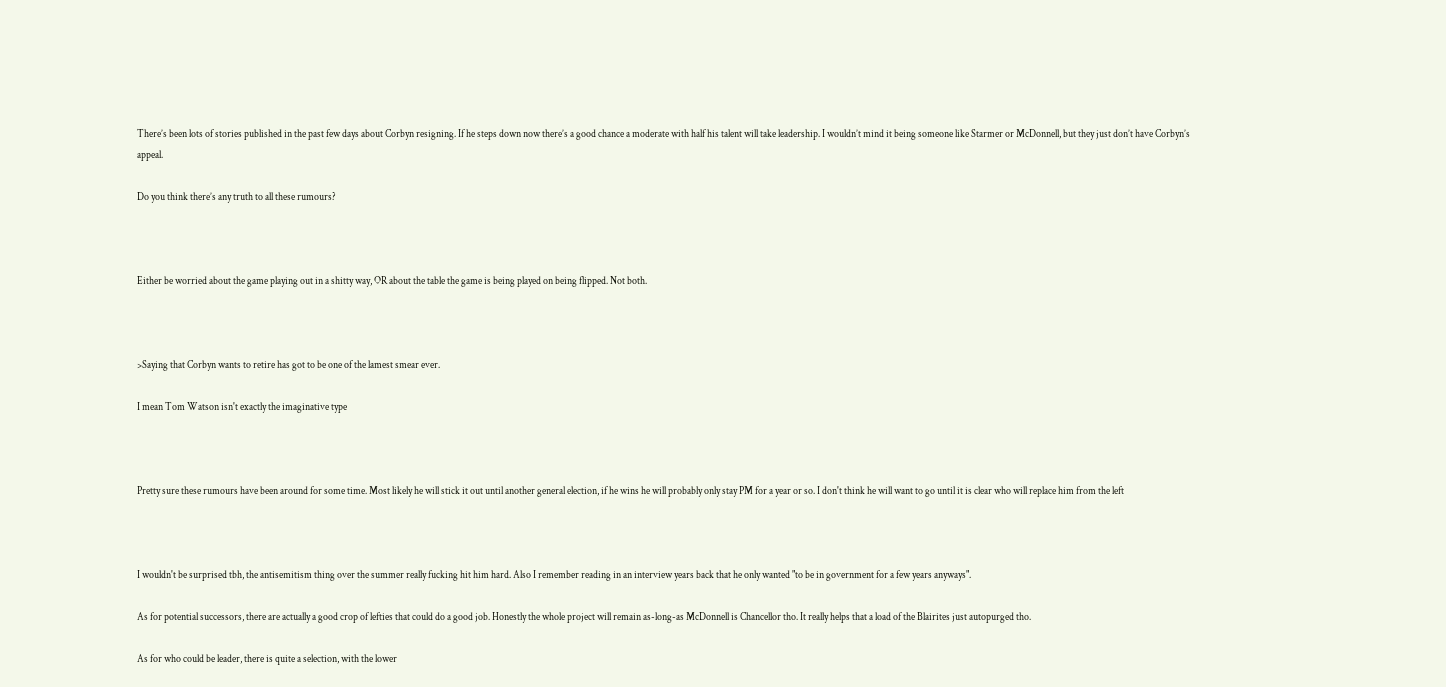There’s been lots of stories published in the past few days about Corbyn resigning. If he steps down now there’s a good chance a moderate with half his talent will take leadership. I wouldn’t mind it being someone like Starmer or McDonnell, but they just don’t have Corbyn’s appeal.

Do you think there’s any truth to all these rumours?



Either be worried about the game playing out in a shitty way, OR about the table the game is being played on being flipped. Not both.



>Saying that Corbyn wants to retire has got to be one of the lamest smear ever.

I mean Tom Watson isn't exactly the imaginative type



Pretty sure these rumours have been around for some time. Most likely he will stick it out until another general election, if he wins he will probably only stay PM for a year or so. I don't think he will want to go until it is clear who will replace him from the left



I wouldn't be surprised tbh, the antisemitism thing over the summer really fucking hit him hard. Also I remember reading in an interview years back that he only wanted "to be in government for a few years anyways".

As for potential successors, there are actually a good crop of lefties that could do a good job. Honestly the whole project will remain as-long-as McDonnell is Chancellor tho. It really helps that a load of the Blairites just autopurged tho.

As for who could be leader, there is quite a selection, with the lower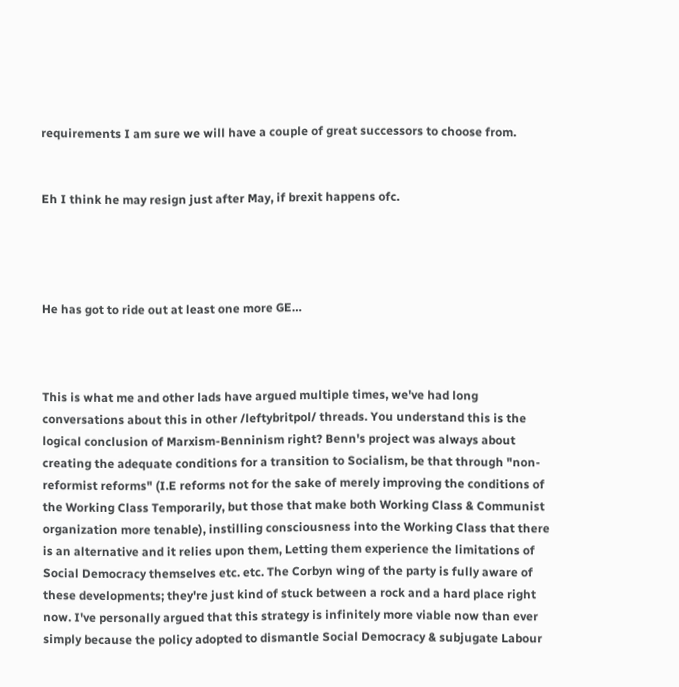requirements I am sure we will have a couple of great successors to choose from.


Eh I think he may resign just after May, if brexit happens ofc.




He has got to ride out at least one more GE…



This is what me and other lads have argued multiple times, we've had long conversations about this in other /leftybritpol/ threads. You understand this is the logical conclusion of Marxism-Benninism right? Benn's project was always about creating the adequate conditions for a transition to Socialism, be that through "non-reformist reforms" (I.E reforms not for the sake of merely improving the conditions of the Working Class Temporarily, but those that make both Working Class & Communist organization more tenable), instilling consciousness into the Working Class that there is an alternative and it relies upon them, Letting them experience the limitations of Social Democracy themselves etc. etc. The Corbyn wing of the party is fully aware of these developments; they're just kind of stuck between a rock and a hard place right now. I've personally argued that this strategy is infinitely more viable now than ever simply because the policy adopted to dismantle Social Democracy & subjugate Labour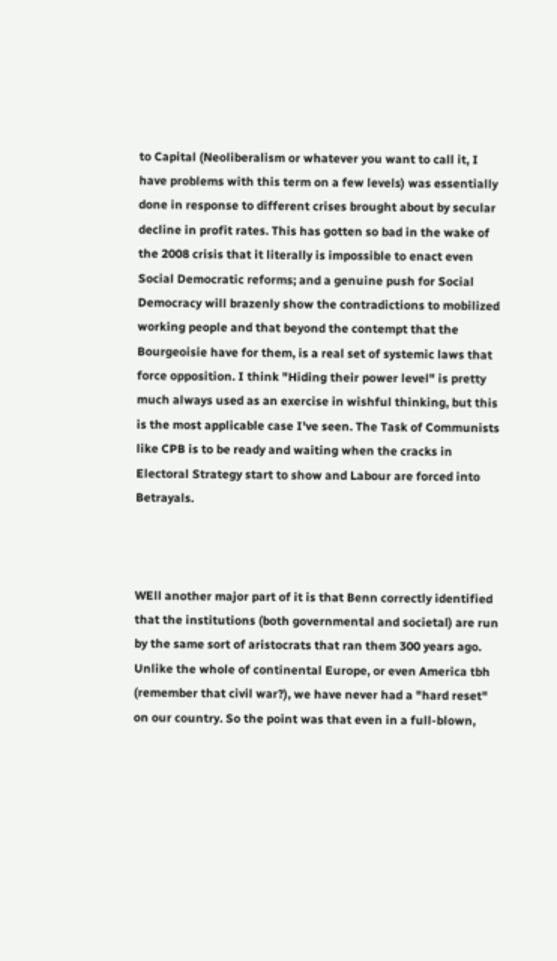to Capital (Neoliberalism or whatever you want to call it, I have problems with this term on a few levels) was essentially done in response to different crises brought about by secular decline in profit rates. This has gotten so bad in the wake of the 2008 crisis that it literally is impossible to enact even Social Democratic reforms; and a genuine push for Social Democracy will brazenly show the contradictions to mobilized working people and that beyond the contempt that the Bourgeoisie have for them, is a real set of systemic laws that force opposition. I think "Hiding their power level" is pretty much always used as an exercise in wishful thinking, but this is the most applicable case I've seen. The Task of Communists like CPB is to be ready and waiting when the cracks in Electoral Strategy start to show and Labour are forced into Betrayals.



WEll another major part of it is that Benn correctly identified that the institutions (both governmental and societal) are run by the same sort of aristocrats that ran them 300 years ago. Unlike the whole of continental Europe, or even America tbh (remember that civil war?), we have never had a "hard reset" on our country. So the point was that even in a full-blown,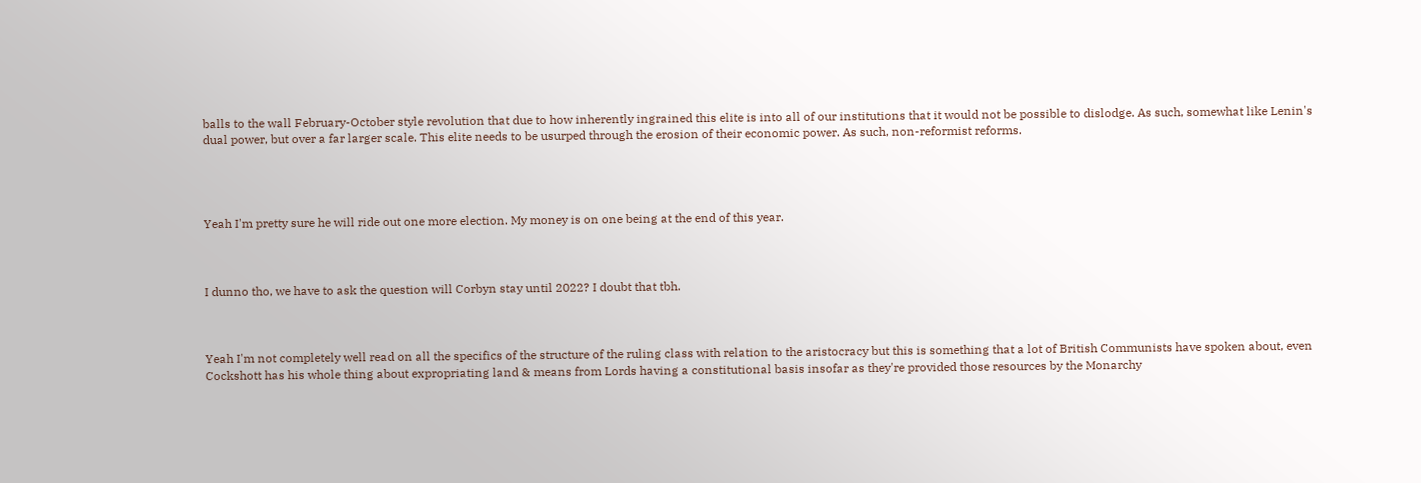balls to the wall February-October style revolution that due to how inherently ingrained this elite is into all of our institutions that it would not be possible to dislodge. As such, somewhat like Lenin's dual power, but over a far larger scale. This elite needs to be usurped through the erosion of their economic power. As such, non-reformist reforms.




Yeah I'm pretty sure he will ride out one more election. My money is on one being at the end of this year.



I dunno tho, we have to ask the question will Corbyn stay until 2022? I doubt that tbh.



Yeah I'm not completely well read on all the specifics of the structure of the ruling class with relation to the aristocracy but this is something that a lot of British Communists have spoken about, even Cockshott has his whole thing about expropriating land & means from Lords having a constitutional basis insofar as they're provided those resources by the Monarchy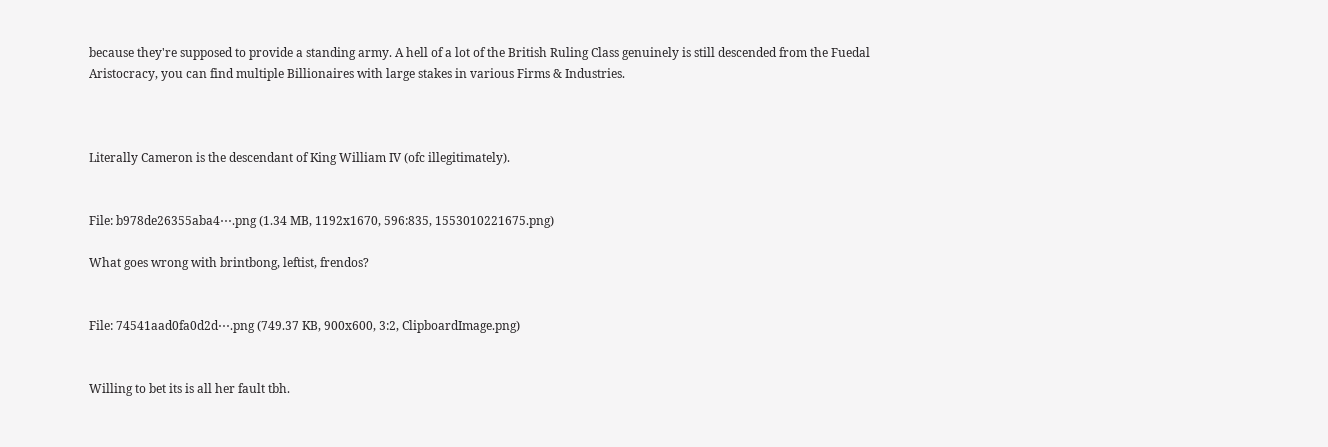because they're supposed to provide a standing army. A hell of a lot of the British Ruling Class genuinely is still descended from the Fuedal Aristocracy, you can find multiple Billionaires with large stakes in various Firms & Industries.



Literally Cameron is the descendant of King William IV (ofc illegitimately).


File: b978de26355aba4⋯.png (1.34 MB, 1192x1670, 596:835, 1553010221675.png)

What goes wrong with brintbong, leftist, frendos?


File: 74541aad0fa0d2d⋯.png (749.37 KB, 900x600, 3:2, ClipboardImage.png)


Willing to bet its is all her fault tbh.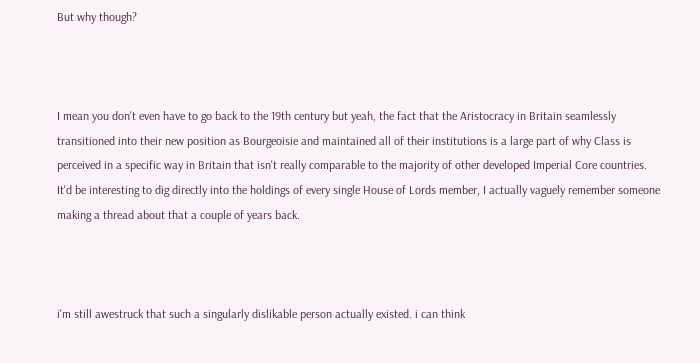But why though?



I mean you don't even have to go back to the 19th century but yeah, the fact that the Aristocracy in Britain seamlessly transitioned into their new position as Bourgeoisie and maintained all of their institutions is a large part of why Class is perceived in a specific way in Britain that isn't really comparable to the majority of other developed Imperial Core countries. It'd be interesting to dig directly into the holdings of every single House of Lords member, I actually vaguely remember someone making a thread about that a couple of years back.



i'm still awestruck that such a singularly dislikable person actually existed. i can think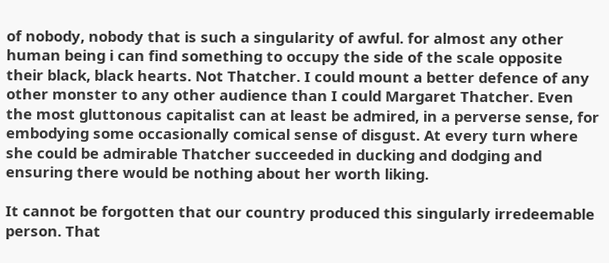of nobody, nobody that is such a singularity of awful. for almost any other human being i can find something to occupy the side of the scale opposite their black, black hearts. Not Thatcher. I could mount a better defence of any other monster to any other audience than I could Margaret Thatcher. Even the most gluttonous capitalist can at least be admired, in a perverse sense, for embodying some occasionally comical sense of disgust. At every turn where she could be admirable Thatcher succeeded in ducking and dodging and ensuring there would be nothing about her worth liking.

It cannot be forgotten that our country produced this singularly irredeemable person. That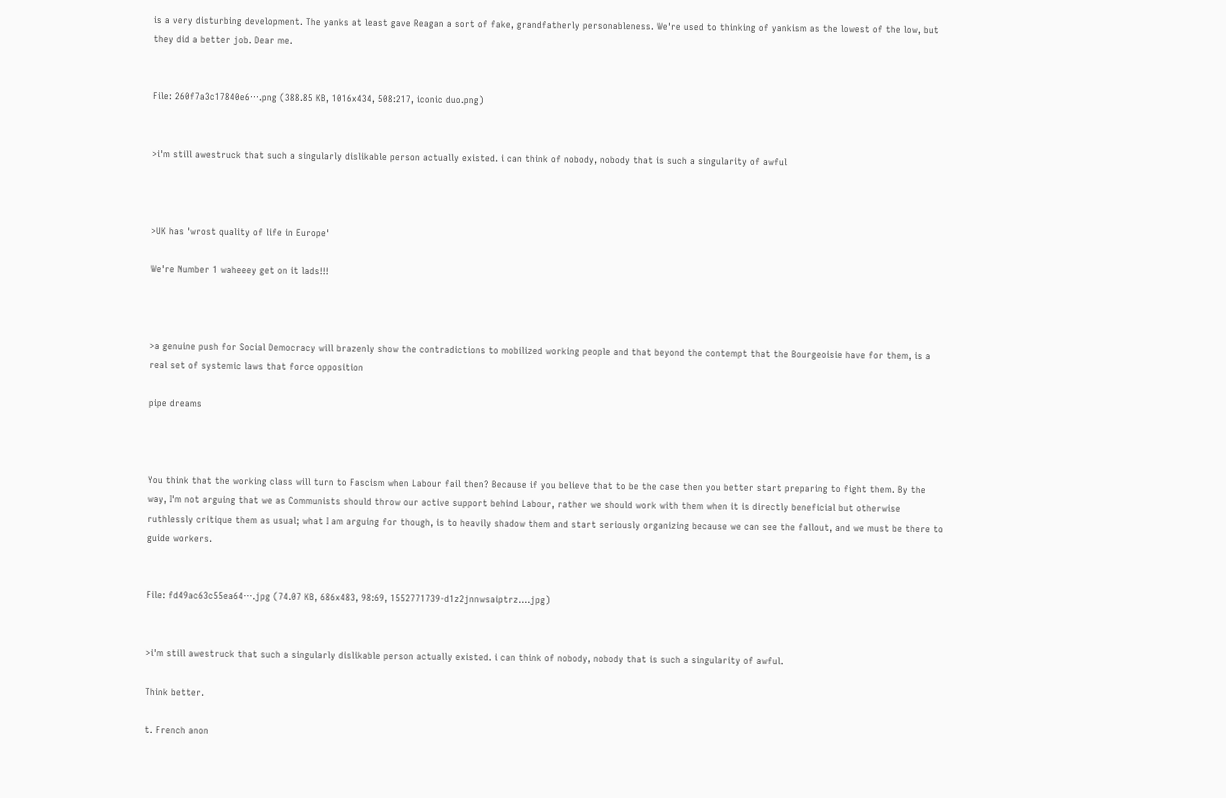is a very disturbing development. The yanks at least gave Reagan a sort of fake, grandfatherly personableness. We're used to thinking of yankism as the lowest of the low, but they did a better job. Dear me.


File: 260f7a3c17840e6⋯.png (388.85 KB, 1016x434, 508:217, iconic duo.png)


>i'm still awestruck that such a singularly dislikable person actually existed. i can think of nobody, nobody that is such a singularity of awful



>UK has 'wrost quality of life in Europe'

We're Number 1 waheeey get on it lads!!!



>a genuine push for Social Democracy will brazenly show the contradictions to mobilized working people and that beyond the contempt that the Bourgeoisie have for them, is a real set of systemic laws that force opposition

pipe dreams



You think that the working class will turn to Fascism when Labour fail then? Because if you believe that to be the case then you better start preparing to fight them. By the way, I'm not arguing that we as Communists should throw our active support behind Labour, rather we should work with them when it is directly beneficial but otherwise ruthlessly critique them as usual; what I am arguing for though, is to heavily shadow them and start seriously organizing because we can see the fallout, and we must be there to guide workers.


File: fd49ac63c55ea64⋯.jpg (74.07 KB, 686x483, 98:69, 1552771739-d1z2jnnwsaiptrz….jpg)


>i'm still awestruck that such a singularly dislikable person actually existed. i can think of nobody, nobody that is such a singularity of awful.

Think better.

t. French anon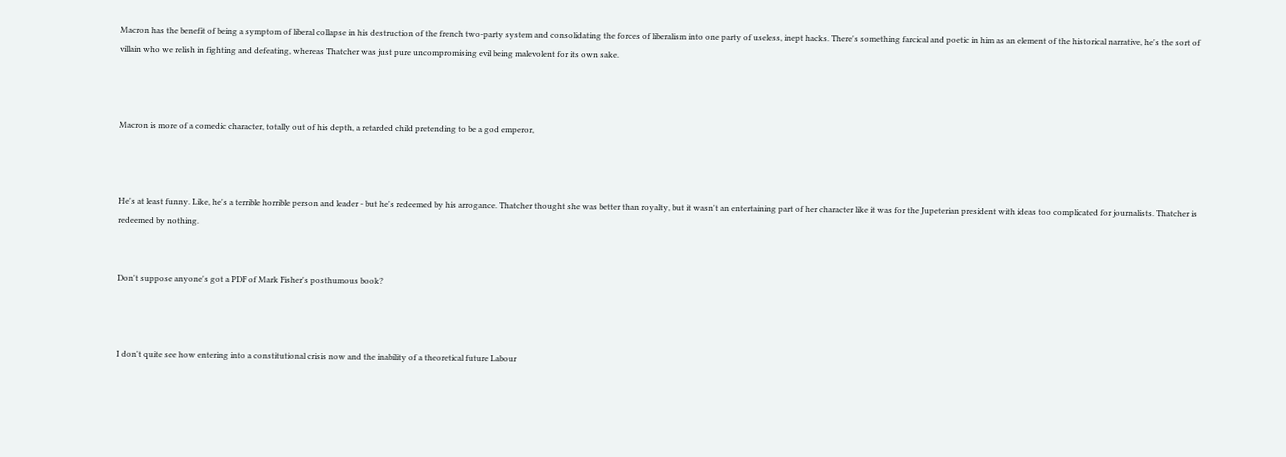Macron has the benefit of being a symptom of liberal collapse in his destruction of the french two-party system and consolidating the forces of liberalism into one party of useless, inept hacks. There's something farcical and poetic in him as an element of the historical narrative, he's the sort of villain who we relish in fighting and defeating, whereas Thatcher was just pure uncompromising evil being malevolent for its own sake.



Macron is more of a comedic character, totally out of his depth, a retarded child pretending to be a god emperor,



He's at least funny. Like, he's a terrible horrible person and leader - but he's redeemed by his arrogance. Thatcher thought she was better than royalty, but it wasn't an entertaining part of her character like it was for the Jupeterian president with ideas too complicated for journalists. Thatcher is redeemed by nothing.


Don't suppose anyone's got a PDF of Mark Fisher's posthumous book?



I don't quite see how entering into a constitutional crisis now and the inability of a theoretical future Labour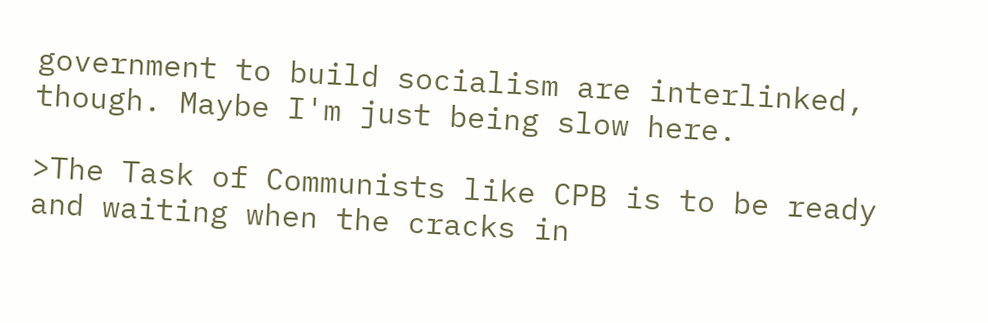government to build socialism are interlinked, though. Maybe I'm just being slow here.

>The Task of Communists like CPB is to be ready and waiting when the cracks in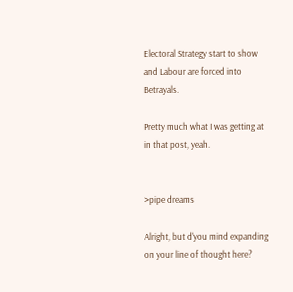Electoral Strategy start to show and Labour are forced into Betrayals.

Pretty much what I was getting at in that post, yeah.


>pipe dreams

Alright, but d'you mind expanding on your line of thought here?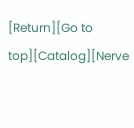[Return][Go to top][Catalog][Nerve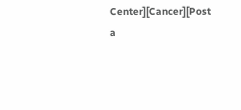Center][Cancer][Post a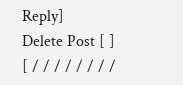Reply]
Delete Post [ ]
[ / / / / / / / /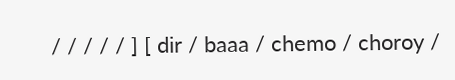/ / / / / ] [ dir / baaa / chemo / choroy /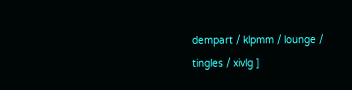dempart / klpmm / lounge / tingles / xivlg ]